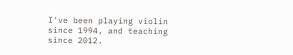I've been playing violin since 1994, and teaching since 2012.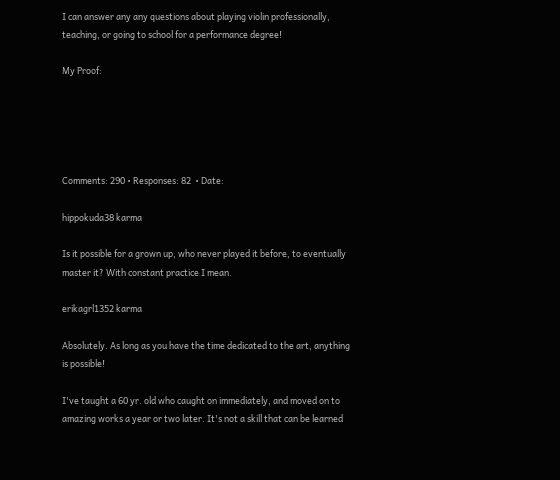I can answer any any questions about playing violin professionally, teaching, or going to school for a performance degree!

My Proof:





Comments: 290 • Responses: 82  • Date:

hippokuda38 karma

Is it possible for a grown up, who never played it before, to eventually master it? With constant practice I mean.

erikagrl1352 karma

Absolutely. As long as you have the time dedicated to the art, anything is possible!

I've taught a 60 yr. old who caught on immediately, and moved on to amazing works a year or two later. It's not a skill that can be learned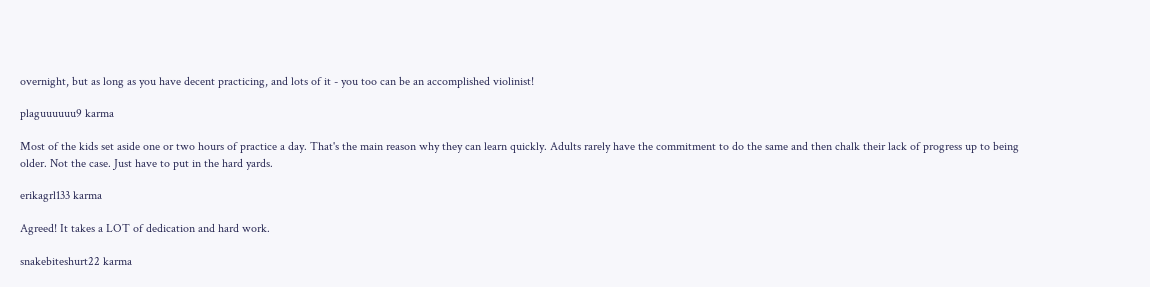overnight, but as long as you have decent practicing, and lots of it - you too can be an accomplished violinist!

plaguuuuuu9 karma

Most of the kids set aside one or two hours of practice a day. That's the main reason why they can learn quickly. Adults rarely have the commitment to do the same and then chalk their lack of progress up to being older. Not the case. Just have to put in the hard yards.

erikagrl133 karma

Agreed! It takes a LOT of dedication and hard work.

snakebiteshurt22 karma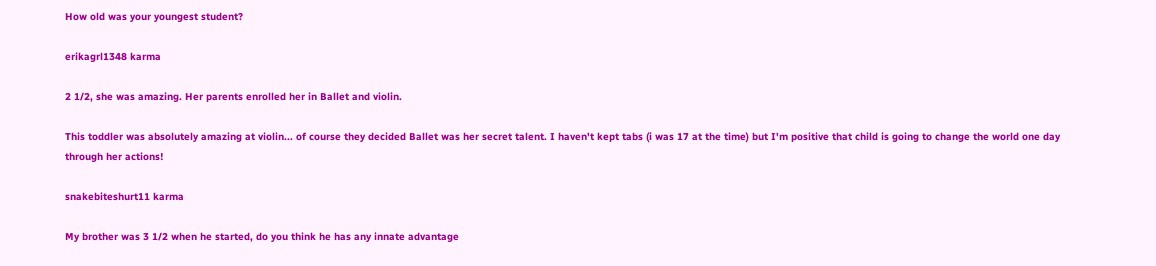How old was your youngest student?

erikagrl1348 karma

2 1/2, she was amazing. Her parents enrolled her in Ballet and violin.

This toddler was absolutely amazing at violin... of course they decided Ballet was her secret talent. I haven't kept tabs (i was 17 at the time) but I'm positive that child is going to change the world one day through her actions!

snakebiteshurt11 karma

My brother was 3 1/2 when he started, do you think he has any innate advantage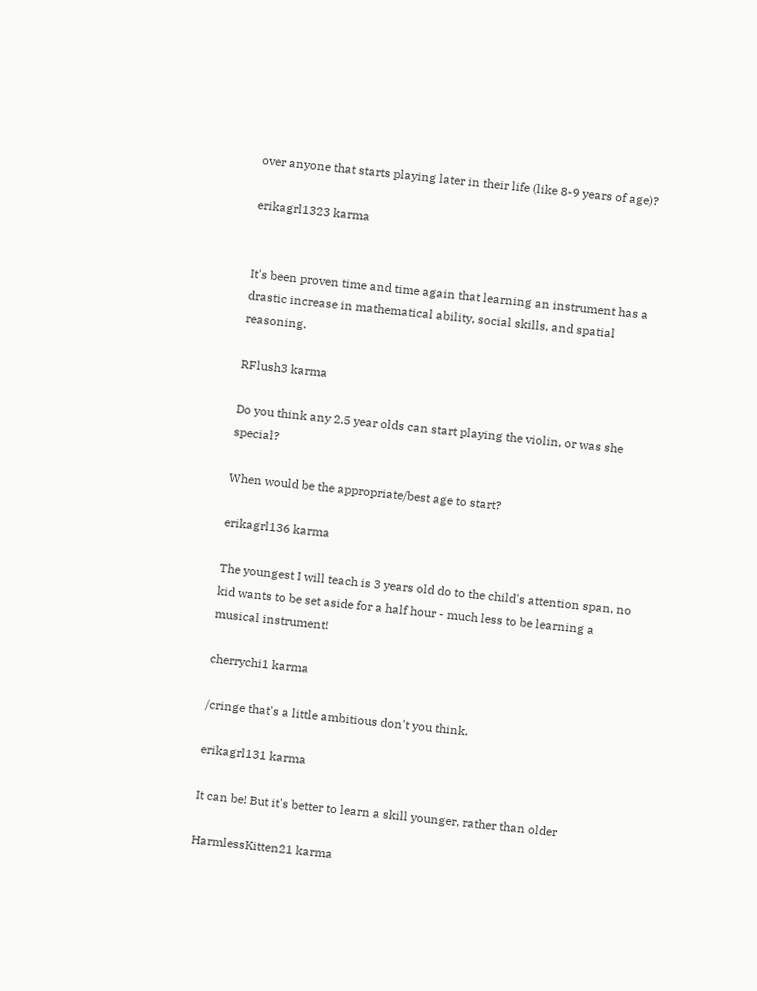over anyone that starts playing later in their life (like 8-9 years of age)?

erikagrl1323 karma


It's been proven time and time again that learning an instrument has a drastic increase in mathematical ability, social skills, and spatial reasoning.

RFlush3 karma

Do you think any 2.5 year olds can start playing the violin, or was she special?

When would be the appropriate/best age to start?

erikagrl136 karma

The youngest I will teach is 3 years old do to the child's attention span, no kid wants to be set aside for a half hour - much less to be learning a musical instrument!

cherrychi1 karma

/cringe that's a little ambitious don't you think.

erikagrl131 karma

It can be! But it's better to learn a skill younger, rather than older

HarmlessKitten21 karma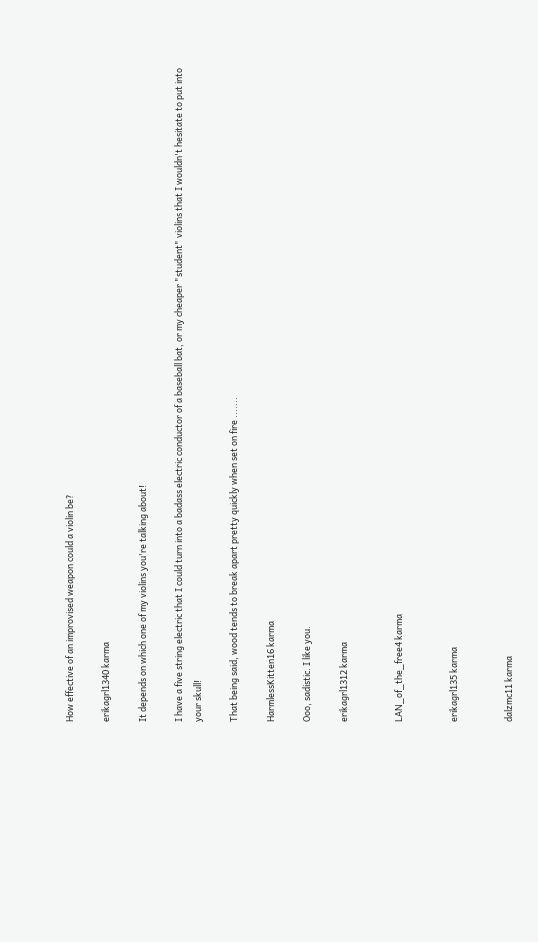How effective of an improvised weapon could a violin be?

erikagrl1340 karma

It depends on which one of my violins you're talking about!

I have a five string electric that I could turn into a badass electric conductor of a baseball bat, or my cheaper "student" violins that I wouldn't hesitate to put into your skull!

That being said, wood tends to break apart pretty quickly when set on fire .......

HarmlessKitten16 karma

Ooo, sadistic. I like you.

erikagrl1312 karma


LAN_of_the_free4 karma


erikagrl135 karma


dalzmc11 karma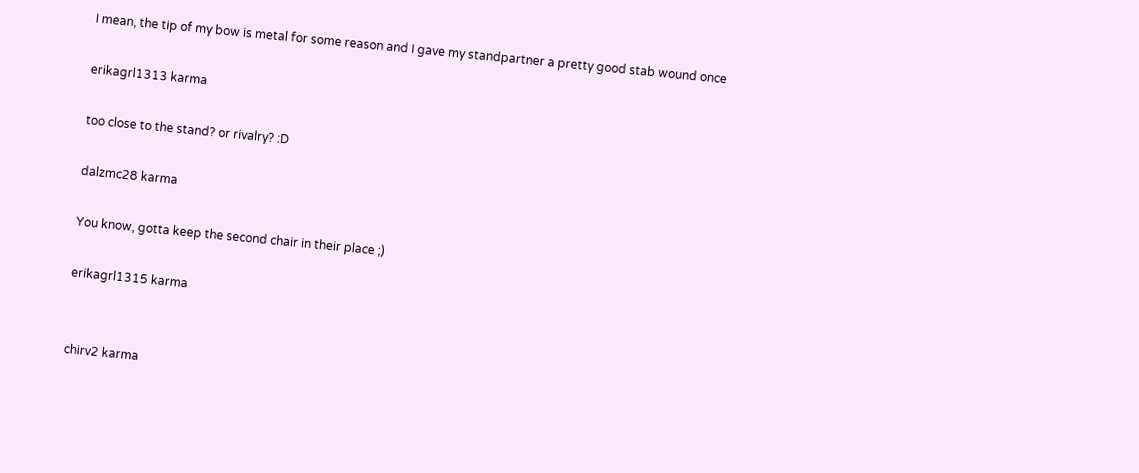I mean, the tip of my bow is metal for some reason and I gave my standpartner a pretty good stab wound once

erikagrl1313 karma

too close to the stand? or rivalry? :D

dalzmc28 karma

You know, gotta keep the second chair in their place ;)

erikagrl1315 karma


chirv2 karma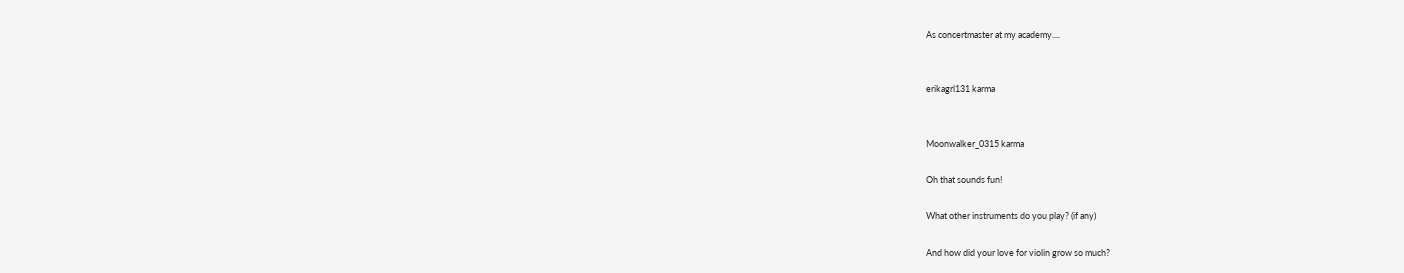As concertmaster at my academy....


erikagrl131 karma


Moonwalker_0315 karma

Oh that sounds fun!

What other instruments do you play? (if any)

And how did your love for violin grow so much?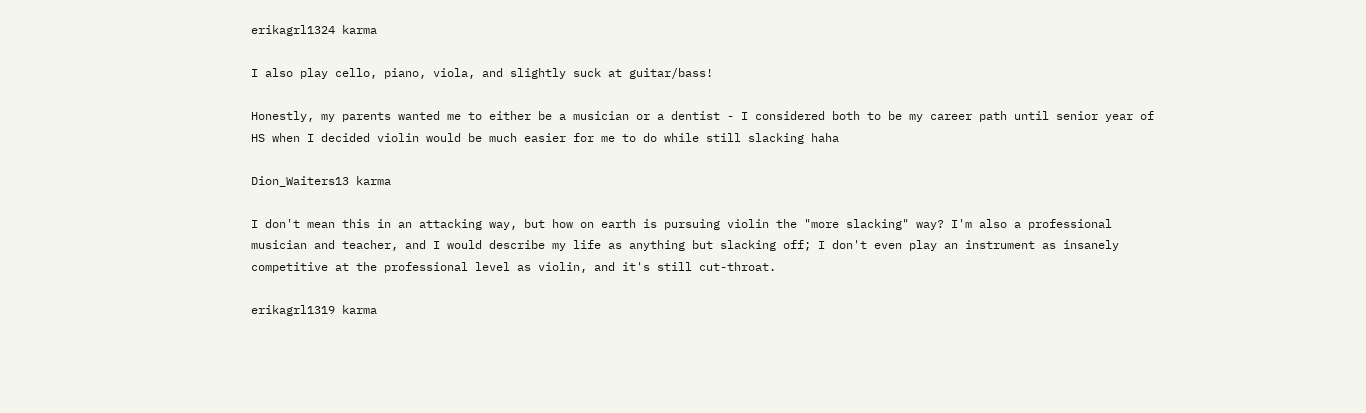erikagrl1324 karma

I also play cello, piano, viola, and slightly suck at guitar/bass!

Honestly, my parents wanted me to either be a musician or a dentist - I considered both to be my career path until senior year of HS when I decided violin would be much easier for me to do while still slacking haha

Dion_Waiters13 karma

I don't mean this in an attacking way, but how on earth is pursuing violin the "more slacking" way? I'm also a professional musician and teacher, and I would describe my life as anything but slacking off; I don't even play an instrument as insanely competitive at the professional level as violin, and it's still cut-throat.

erikagrl1319 karma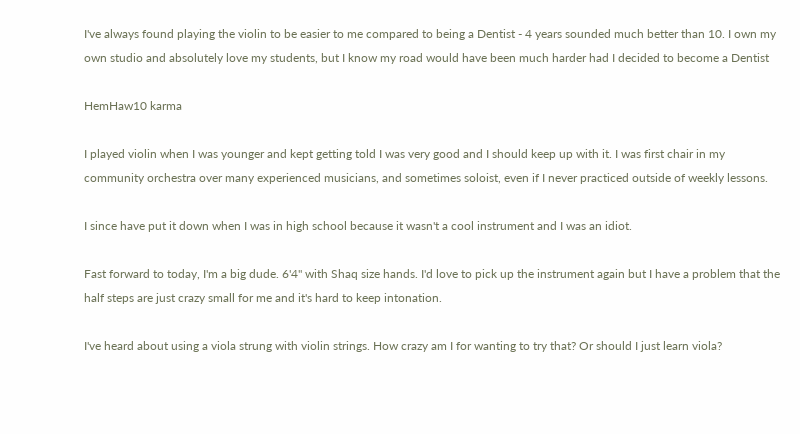I've always found playing the violin to be easier to me compared to being a Dentist - 4 years sounded much better than 10. I own my own studio and absolutely love my students, but I know my road would have been much harder had I decided to become a Dentist

HemHaw10 karma

I played violin when I was younger and kept getting told I was very good and I should keep up with it. I was first chair in my community orchestra over many experienced musicians, and sometimes soloist, even if I never practiced outside of weekly lessons.

I since have put it down when I was in high school because it wasn't a cool instrument and I was an idiot.

Fast forward to today, I'm a big dude. 6'4" with Shaq size hands. I'd love to pick up the instrument again but I have a problem that the half steps are just crazy small for me and it's hard to keep intonation.

I've heard about using a viola strung with violin strings. How crazy am I for wanting to try that? Or should I just learn viola?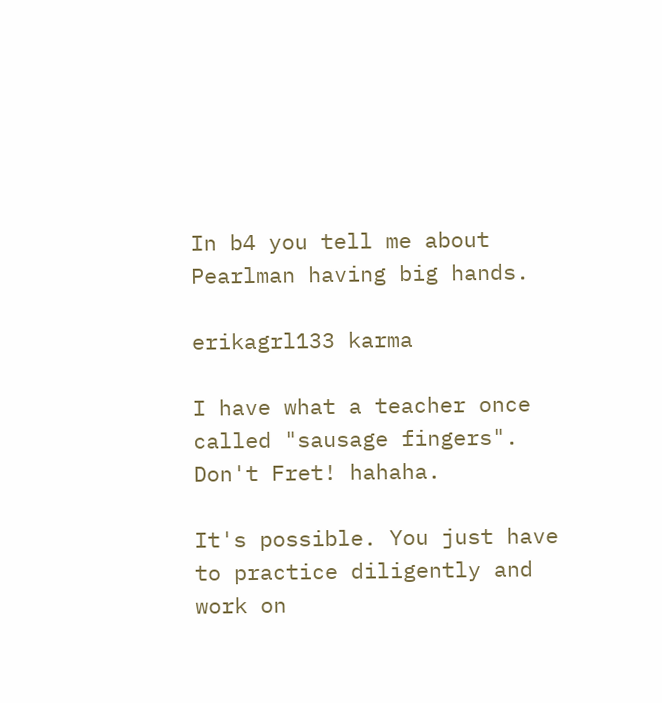In b4 you tell me about Pearlman having big hands.

erikagrl133 karma

I have what a teacher once called "sausage fingers". Don't Fret! hahaha.

It's possible. You just have to practice diligently and work on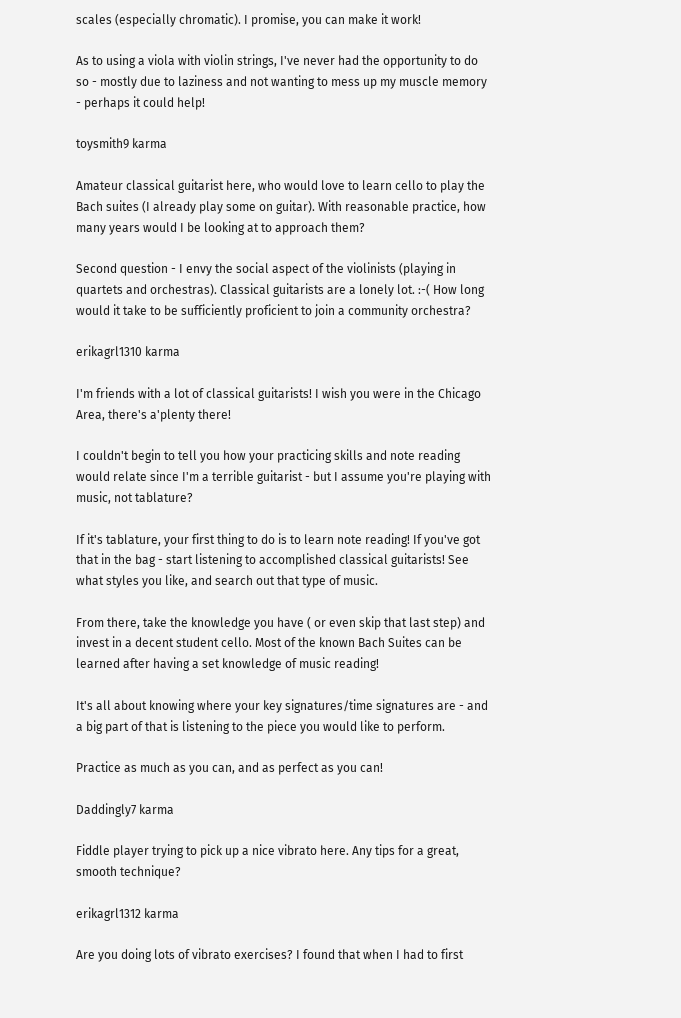scales (especially chromatic). I promise, you can make it work!

As to using a viola with violin strings, I've never had the opportunity to do so - mostly due to laziness and not wanting to mess up my muscle memory - perhaps it could help!

toysmith9 karma

Amateur classical guitarist here, who would love to learn cello to play the Bach suites (I already play some on guitar). With reasonable practice, how many years would I be looking at to approach them?

Second question - I envy the social aspect of the violinists (playing in quartets and orchestras). Classical guitarists are a lonely lot. :-( How long would it take to be sufficiently proficient to join a community orchestra?

erikagrl1310 karma

I'm friends with a lot of classical guitarists! I wish you were in the Chicago Area, there's a'plenty there!

I couldn't begin to tell you how your practicing skills and note reading would relate since I'm a terrible guitarist - but I assume you're playing with music, not tablature?

If it's tablature, your first thing to do is to learn note reading! If you've got that in the bag - start listening to accomplished classical guitarists! See what styles you like, and search out that type of music.

From there, take the knowledge you have ( or even skip that last step) and invest in a decent student cello. Most of the known Bach Suites can be learned after having a set knowledge of music reading!

It's all about knowing where your key signatures/time signatures are - and a big part of that is listening to the piece you would like to perform.

Practice as much as you can, and as perfect as you can!

Daddingly7 karma

Fiddle player trying to pick up a nice vibrato here. Any tips for a great, smooth technique?

erikagrl1312 karma

Are you doing lots of vibrato exercises? I found that when I had to first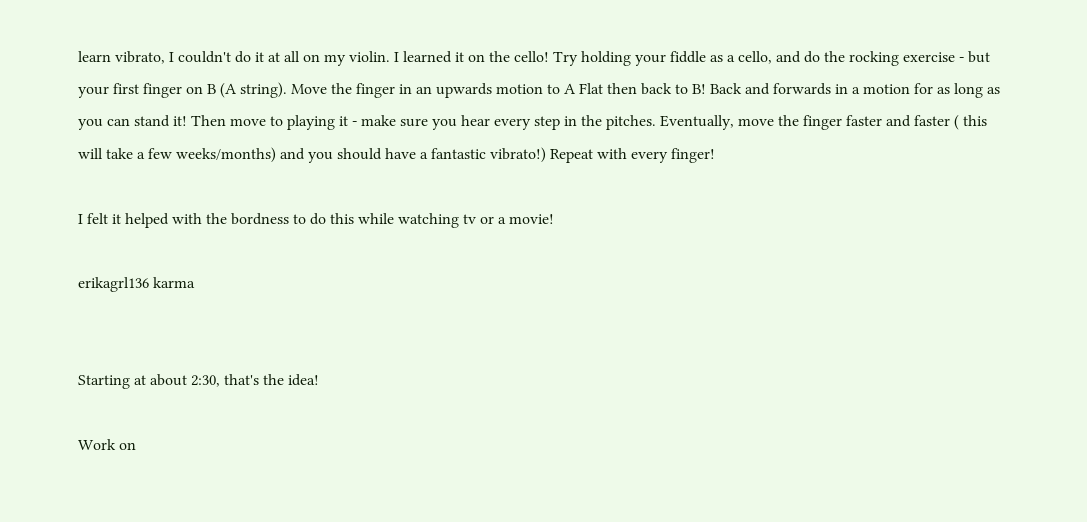learn vibrato, I couldn't do it at all on my violin. I learned it on the cello! Try holding your fiddle as a cello, and do the rocking exercise - but your first finger on B (A string). Move the finger in an upwards motion to A Flat then back to B! Back and forwards in a motion for as long as you can stand it! Then move to playing it - make sure you hear every step in the pitches. Eventually, move the finger faster and faster ( this will take a few weeks/months) and you should have a fantastic vibrato!) Repeat with every finger!

I felt it helped with the bordness to do this while watching tv or a movie!

erikagrl136 karma


Starting at about 2:30, that's the idea!

Work on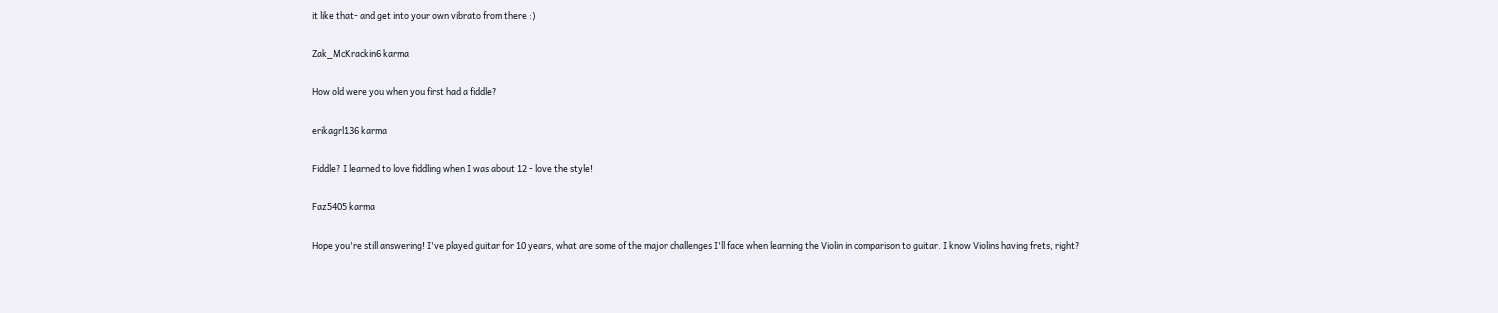it like that- and get into your own vibrato from there :)

Zak_McKrackin6 karma

How old were you when you first had a fiddle?

erikagrl136 karma

Fiddle? I learned to love fiddling when I was about 12 - love the style!

Faz5405 karma

Hope you're still answering! I've played guitar for 10 years, what are some of the major challenges I'll face when learning the Violin in comparison to guitar. I know Violins having frets, right?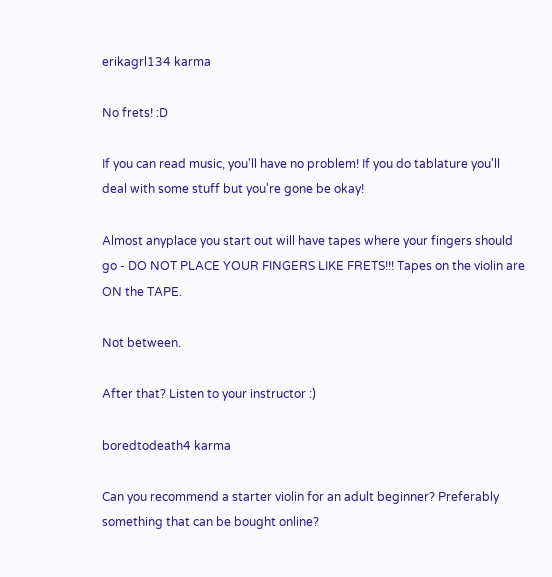erikagrl134 karma

No frets! :D

If you can read music, you'll have no problem! If you do tablature you'll deal with some stuff but you're gone be okay!

Almost anyplace you start out will have tapes where your fingers should go - DO NOT PLACE YOUR FINGERS LIKE FRETS!!! Tapes on the violin are ON the TAPE.

Not between.

After that? Listen to your instructor :)

boredtodeath4 karma

Can you recommend a starter violin for an adult beginner? Preferably something that can be bought online?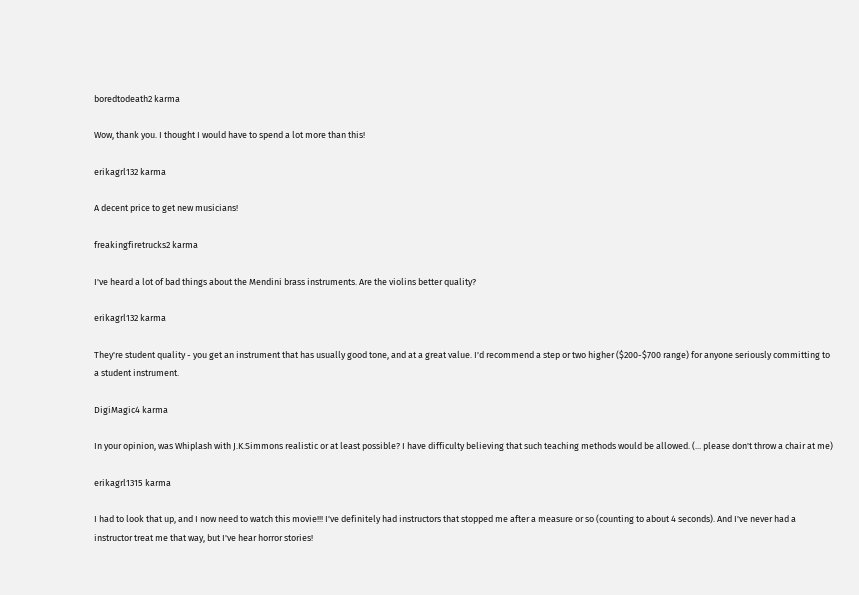boredtodeath2 karma

Wow, thank you. I thought I would have to spend a lot more than this!

erikagrl132 karma

A decent price to get new musicians!

freakingfiretrucks2 karma

I've heard a lot of bad things about the Mendini brass instruments. Are the violins better quality?

erikagrl132 karma

They're student quality - you get an instrument that has usually good tone, and at a great value. I'd recommend a step or two higher ($200-$700 range) for anyone seriously committing to a student instrument.

DigiMagic4 karma

In your opinion, was Whiplash with J.K.Simmons realistic or at least possible? I have difficulty believing that such teaching methods would be allowed. (... please don't throw a chair at me)

erikagrl1315 karma

I had to look that up, and I now need to watch this movie!!! I've definitely had instructors that stopped me after a measure or so (counting to about 4 seconds). And I've never had a instructor treat me that way, but I've hear horror stories!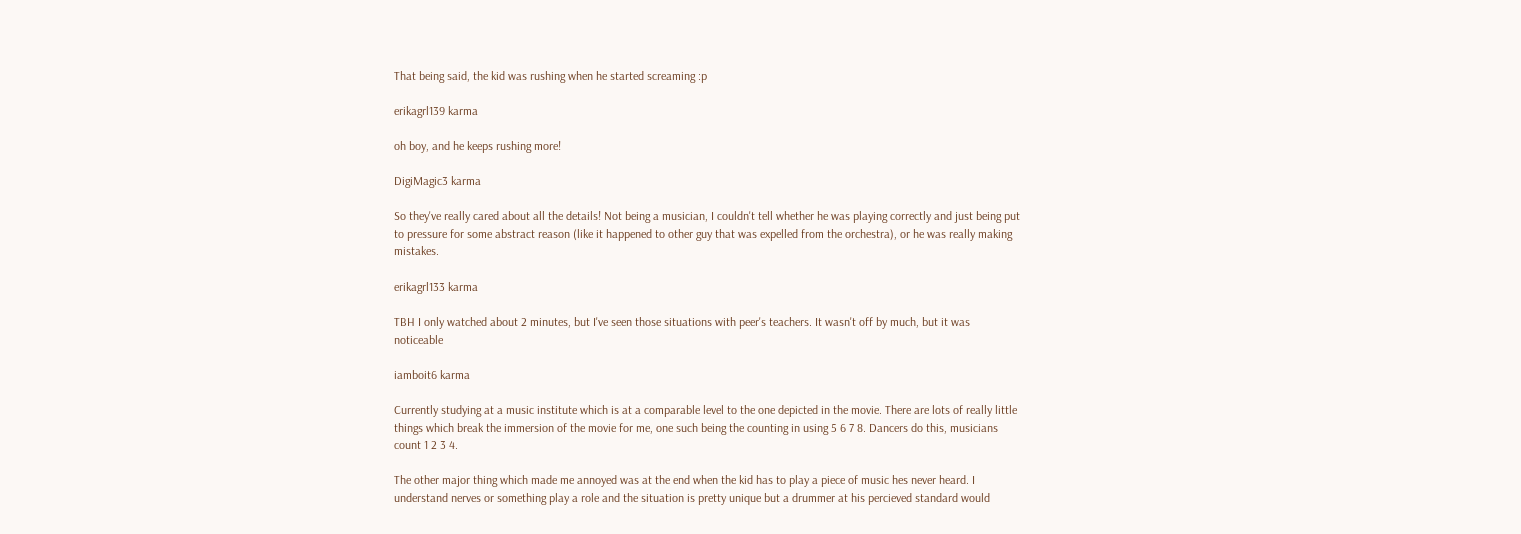That being said, the kid was rushing when he started screaming :p

erikagrl139 karma

oh boy, and he keeps rushing more!

DigiMagic3 karma

So they've really cared about all the details! Not being a musician, I couldn't tell whether he was playing correctly and just being put to pressure for some abstract reason (like it happened to other guy that was expelled from the orchestra), or he was really making mistakes.

erikagrl133 karma

TBH I only watched about 2 minutes, but I've seen those situations with peer's teachers. It wasn't off by much, but it was noticeable

iamboit6 karma

Currently studying at a music institute which is at a comparable level to the one depicted in the movie. There are lots of really little things which break the immersion of the movie for me, one such being the counting in using 5 6 7 8. Dancers do this, musicians count 1 2 3 4.

The other major thing which made me annoyed was at the end when the kid has to play a piece of music hes never heard. I understand nerves or something play a role and the situation is pretty unique but a drummer at his percieved standard would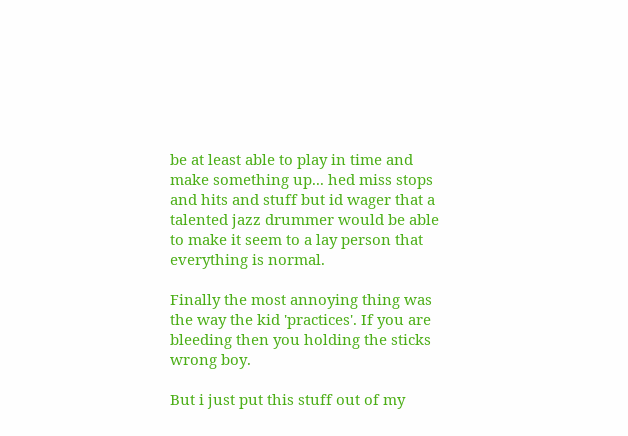be at least able to play in time and make something up... hed miss stops and hits and stuff but id wager that a talented jazz drummer would be able to make it seem to a lay person that everything is normal.

Finally the most annoying thing was the way the kid 'practices'. If you are bleeding then you holding the sticks wrong boy.

But i just put this stuff out of my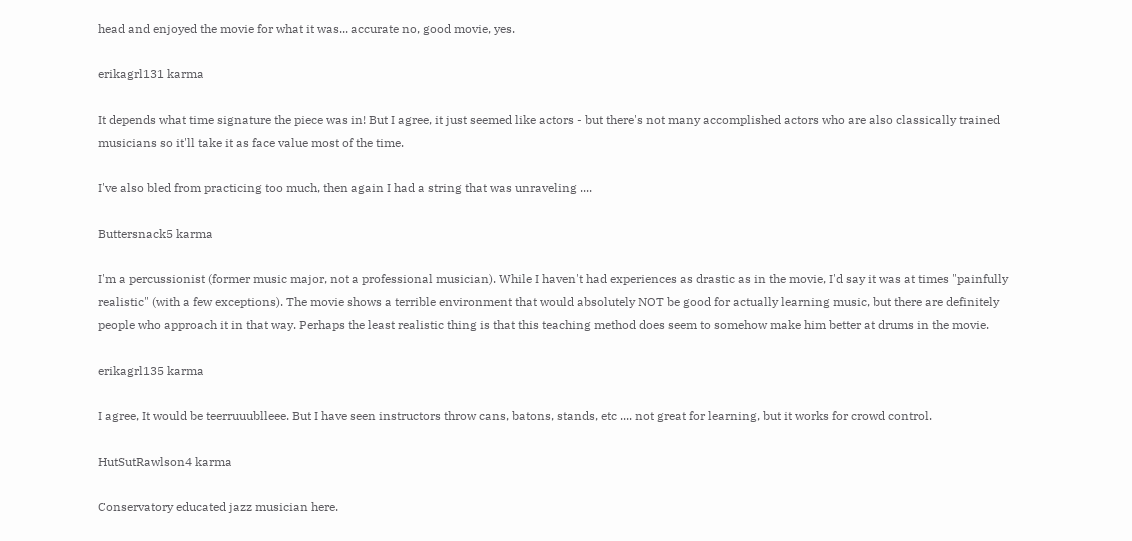head and enjoyed the movie for what it was... accurate no, good movie, yes.

erikagrl131 karma

It depends what time signature the piece was in! But I agree, it just seemed like actors - but there's not many accomplished actors who are also classically trained musicians so it'll take it as face value most of the time.

I've also bled from practicing too much, then again I had a string that was unraveling ....

Buttersnack5 karma

I'm a percussionist (former music major, not a professional musician). While I haven't had experiences as drastic as in the movie, I'd say it was at times "painfully realistic" (with a few exceptions). The movie shows a terrible environment that would absolutely NOT be good for actually learning music, but there are definitely people who approach it in that way. Perhaps the least realistic thing is that this teaching method does seem to somehow make him better at drums in the movie.

erikagrl135 karma

I agree, It would be teerruuublleee. But I have seen instructors throw cans, batons, stands, etc .... not great for learning, but it works for crowd control.

HutSutRawlson4 karma

Conservatory educated jazz musician here.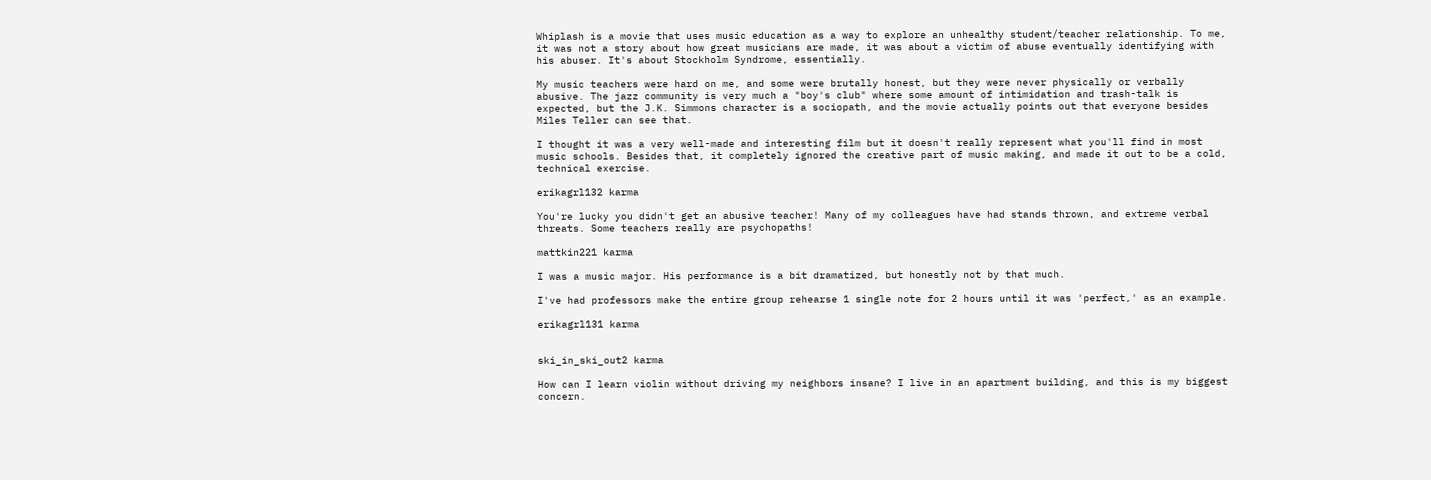Whiplash is a movie that uses music education as a way to explore an unhealthy student/teacher relationship. To me, it was not a story about how great musicians are made, it was about a victim of abuse eventually identifying with his abuser. It's about Stockholm Syndrome, essentially.

My music teachers were hard on me, and some were brutally honest, but they were never physically or verbally abusive. The jazz community is very much a "boy's club" where some amount of intimidation and trash-talk is expected, but the J.K. Simmons character is a sociopath, and the movie actually points out that everyone besides Miles Teller can see that.

I thought it was a very well-made and interesting film but it doesn't really represent what you'll find in most music schools. Besides that, it completely ignored the creative part of music making, and made it out to be a cold, technical exercise.

erikagrl132 karma

You're lucky you didn't get an abusive teacher! Many of my colleagues have had stands thrown, and extreme verbal threats. Some teachers really are psychopaths!

mattkin221 karma

I was a music major. His performance is a bit dramatized, but honestly not by that much.

I've had professors make the entire group rehearse 1 single note for 2 hours until it was 'perfect,' as an example.

erikagrl131 karma


ski_in_ski_out2 karma

How can I learn violin without driving my neighbors insane? I live in an apartment building, and this is my biggest concern.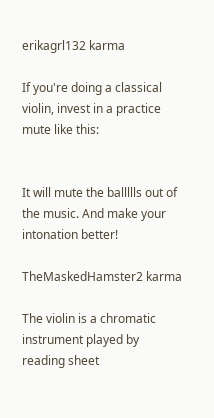erikagrl132 karma

If you're doing a classical violin, invest in a practice mute like this:


It will mute the ballllls out of the music. And make your intonation better!

TheMaskedHamster2 karma

The violin is a chromatic instrument played by reading sheet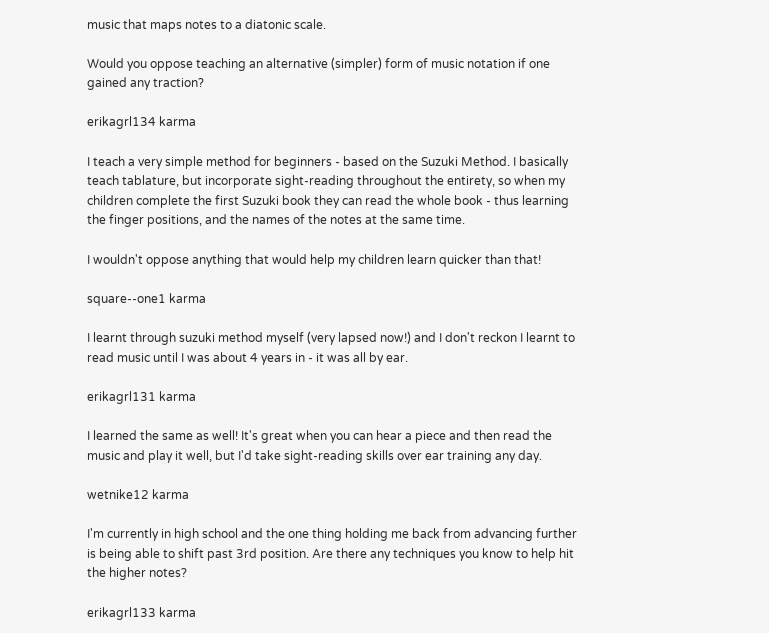music that maps notes to a diatonic scale.

Would you oppose teaching an alternative (simpler) form of music notation if one gained any traction?

erikagrl134 karma

I teach a very simple method for beginners - based on the Suzuki Method. I basically teach tablature, but incorporate sight-reading throughout the entirety, so when my children complete the first Suzuki book they can read the whole book - thus learning the finger positions, and the names of the notes at the same time.

I wouldn't oppose anything that would help my children learn quicker than that!

square--one1 karma

I learnt through suzuki method myself (very lapsed now!) and I don't reckon I learnt to read music until I was about 4 years in - it was all by ear.

erikagrl131 karma

I learned the same as well! It's great when you can hear a piece and then read the music and play it well, but I'd take sight-reading skills over ear training any day.

wetnike12 karma

I'm currently in high school and the one thing holding me back from advancing further is being able to shift past 3rd position. Are there any techniques you know to help hit the higher notes?

erikagrl133 karma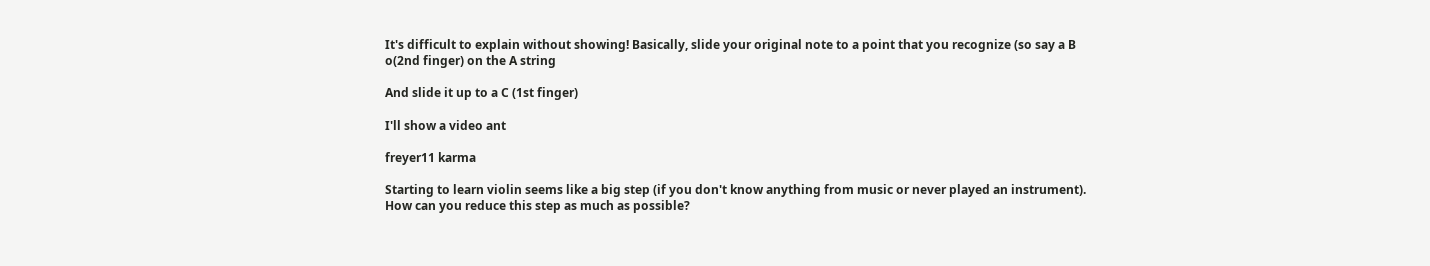It's difficult to explain without showing! Basically, slide your original note to a point that you recognize (so say a B o(2nd finger) on the A string

And slide it up to a C (1st finger)

I'll show a video ant

freyer11 karma

Starting to learn violin seems like a big step (if you don't know anything from music or never played an instrument). How can you reduce this step as much as possible?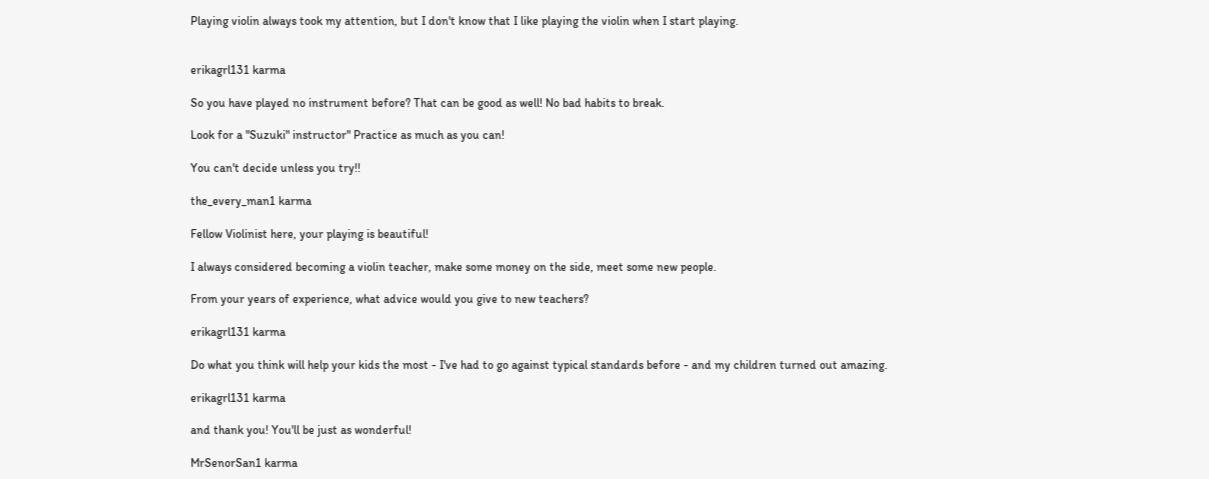Playing violin always took my attention, but I don't know that I like playing the violin when I start playing.


erikagrl131 karma

So you have played no instrument before? That can be good as well! No bad habits to break.

Look for a "Suzuki" instructor" Practice as much as you can!

You can't decide unless you try!!

the_every_man1 karma

Fellow Violinist here, your playing is beautiful!

I always considered becoming a violin teacher, make some money on the side, meet some new people.

From your years of experience, what advice would you give to new teachers?

erikagrl131 karma

Do what you think will help your kids the most - I've had to go against typical standards before - and my children turned out amazing.

erikagrl131 karma

and thank you! You'll be just as wonderful!

MrSenorSan1 karma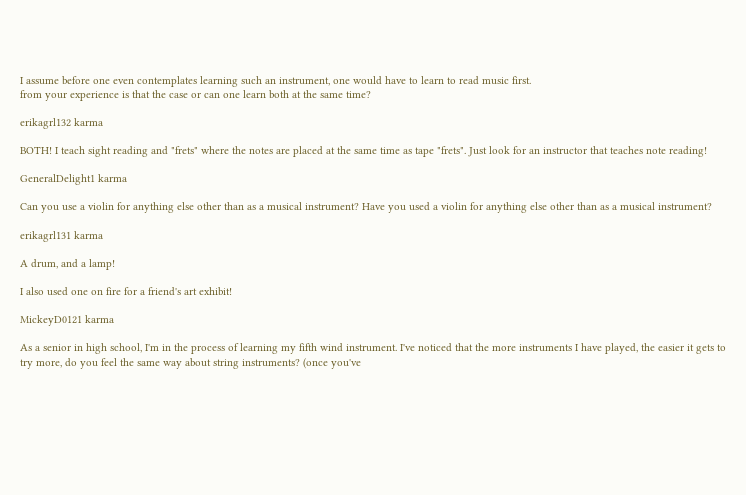I assume before one even contemplates learning such an instrument, one would have to learn to read music first.
from your experience is that the case or can one learn both at the same time?

erikagrl132 karma

BOTH! I teach sight reading and "frets" where the notes are placed at the same time as tape "frets". Just look for an instructor that teaches note reading!

GeneralDelight1 karma

Can you use a violin for anything else other than as a musical instrument? Have you used a violin for anything else other than as a musical instrument?

erikagrl131 karma

A drum, and a lamp!

I also used one on fire for a friend's art exhibit!

MickeyD0121 karma

As a senior in high school, I'm in the process of learning my fifth wind instrument. I've noticed that the more instruments I have played, the easier it gets to try more, do you feel the same way about string instruments? (once you've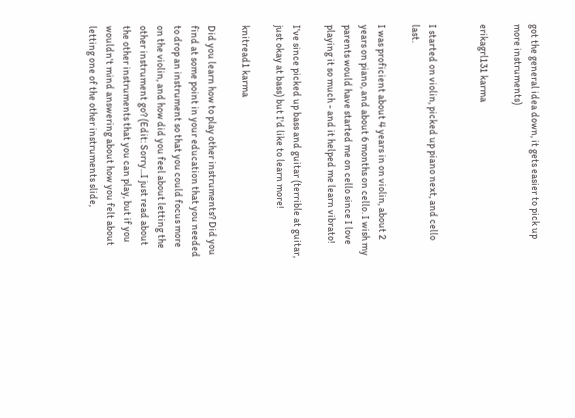got the general idea down, it gets easier to pick up more instruments)

erikagrl131 karma


I started on violin, picked up piano next, and cello last.

I was proficient about 4 years in on violin, about 2 years on piano, and about 6 months on cello. I wish my parents would have started me on cello since I love playing it so much - and it helped me learn vibrato!

I've since picked up bass and guitar (terrible at guitar, just okay at bass) but I'd like to learn more!

knitread1 karma

Did you learn how to play other instruments? Did you find at some point in your education that you needed to drop an instrument so that you could focus more on the violin, and how did you feel about letting the other instrument go? (Edit: Sorry...I just read about the other instruments that you can play, but if you wouldn't mind answering about how you felt about letting one of the other instruments slide,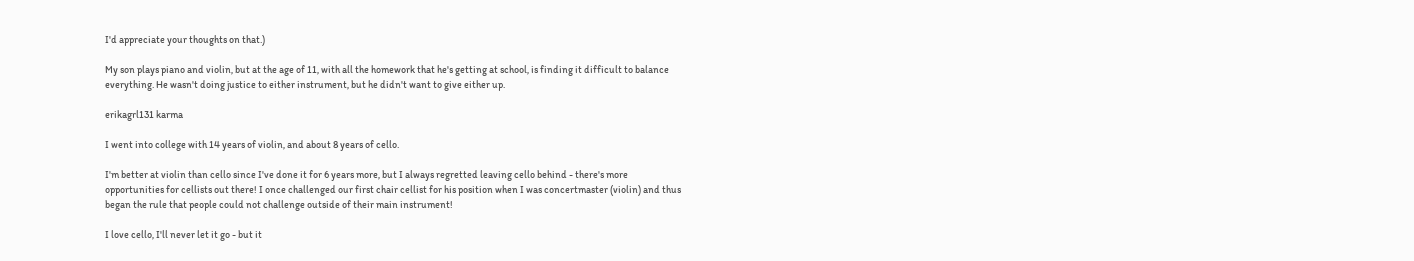I'd appreciate your thoughts on that.)

My son plays piano and violin, but at the age of 11, with all the homework that he's getting at school, is finding it difficult to balance everything. He wasn't doing justice to either instrument, but he didn't want to give either up.

erikagrl131 karma

I went into college with 14 years of violin, and about 8 years of cello.

I'm better at violin than cello since I've done it for 6 years more, but I always regretted leaving cello behind - there's more opportunities for cellists out there! I once challenged our first chair cellist for his position when I was concertmaster (violin) and thus began the rule that people could not challenge outside of their main instrument!

I love cello, I'll never let it go - but it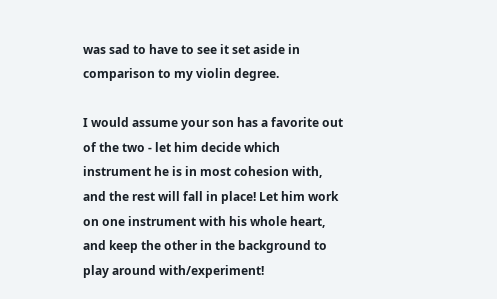was sad to have to see it set aside in comparison to my violin degree.

I would assume your son has a favorite out of the two - let him decide which instrument he is in most cohesion with, and the rest will fall in place! Let him work on one instrument with his whole heart, and keep the other in the background to play around with/experiment!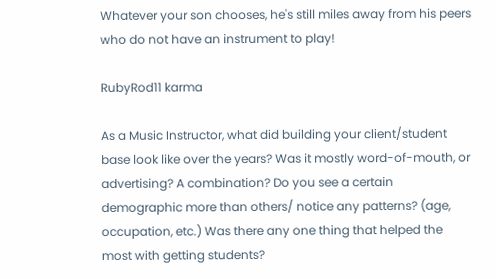Whatever your son chooses, he's still miles away from his peers who do not have an instrument to play!

RubyRod11 karma

As a Music Instructor, what did building your client/student base look like over the years? Was it mostly word-of-mouth, or advertising? A combination? Do you see a certain demographic more than others/ notice any patterns? (age, occupation, etc.) Was there any one thing that helped the most with getting students?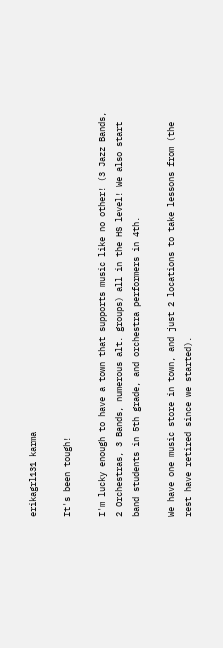erikagrl131 karma

It's been tough!

I'm lucky enough to have a town that supports music like no other! (3 Jazz Bands, 2 Orchestras, 3 Bands, numerous alt. groups) all in the HS level! We also start band students in 5th grade, and orchestra performers in 4th.

We have one music store in town, and just 2 locations to take lessons from (the rest have retired since we started).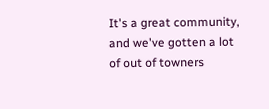It's a great community, and we've gotten a lot of out of towners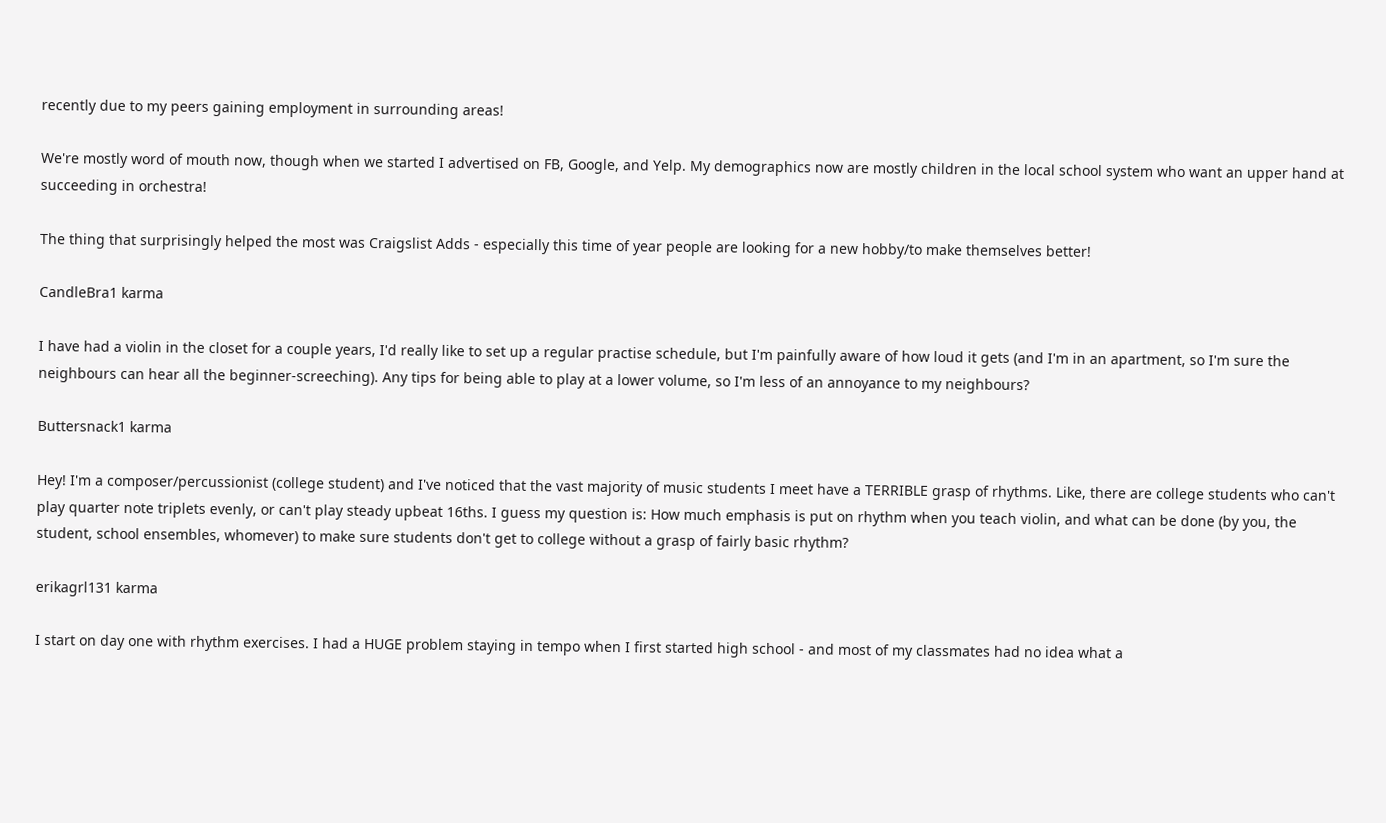recently due to my peers gaining employment in surrounding areas!

We're mostly word of mouth now, though when we started I advertised on FB, Google, and Yelp. My demographics now are mostly children in the local school system who want an upper hand at succeeding in orchestra!

The thing that surprisingly helped the most was Craigslist Adds - especially this time of year people are looking for a new hobby/to make themselves better!

CandleBra1 karma

I have had a violin in the closet for a couple years, I'd really like to set up a regular practise schedule, but I'm painfully aware of how loud it gets (and I'm in an apartment, so I'm sure the neighbours can hear all the beginner-screeching). Any tips for being able to play at a lower volume, so I'm less of an annoyance to my neighbours?

Buttersnack1 karma

Hey! I'm a composer/percussionist (college student) and I've noticed that the vast majority of music students I meet have a TERRIBLE grasp of rhythms. Like, there are college students who can't play quarter note triplets evenly, or can't play steady upbeat 16ths. I guess my question is: How much emphasis is put on rhythm when you teach violin, and what can be done (by you, the student, school ensembles, whomever) to make sure students don't get to college without a grasp of fairly basic rhythm?

erikagrl131 karma

I start on day one with rhythm exercises. I had a HUGE problem staying in tempo when I first started high school - and most of my classmates had no idea what a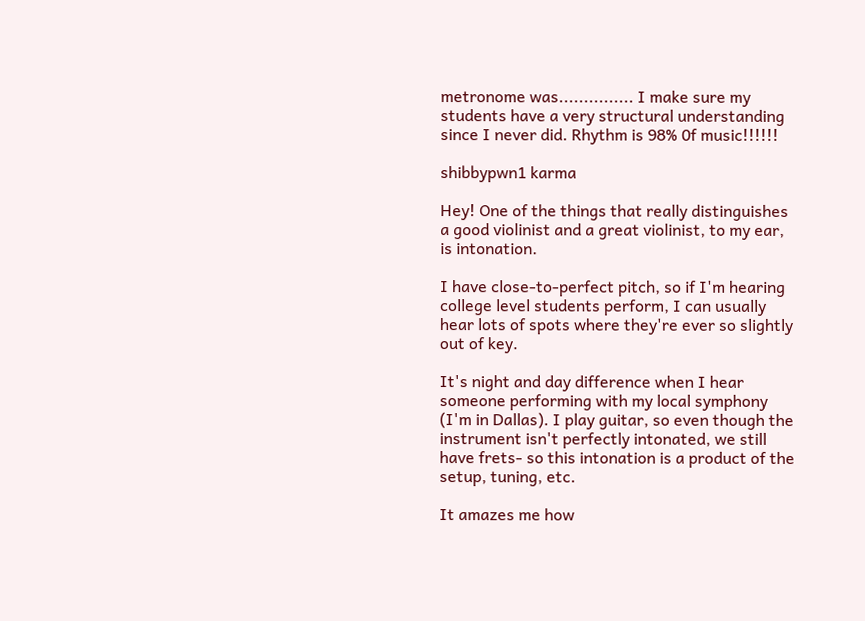metronome was............... I make sure my students have a very structural understanding since I never did. Rhythm is 98% 0f music!!!!!!

shibbypwn1 karma

Hey! One of the things that really distinguishes a good violinist and a great violinist, to my ear, is intonation.

I have close-to-perfect pitch, so if I'm hearing college level students perform, I can usually hear lots of spots where they're ever so slightly out of key.

It's night and day difference when I hear someone performing with my local symphony (I'm in Dallas). I play guitar, so even though the instrument isn't perfectly intonated, we still have frets- so this intonation is a product of the setup, tuning, etc.

It amazes me how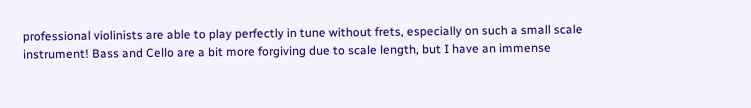professional violinists are able to play perfectly in tune without frets, especially on such a small scale instrument! Bass and Cello are a bit more forgiving due to scale length, but I have an immense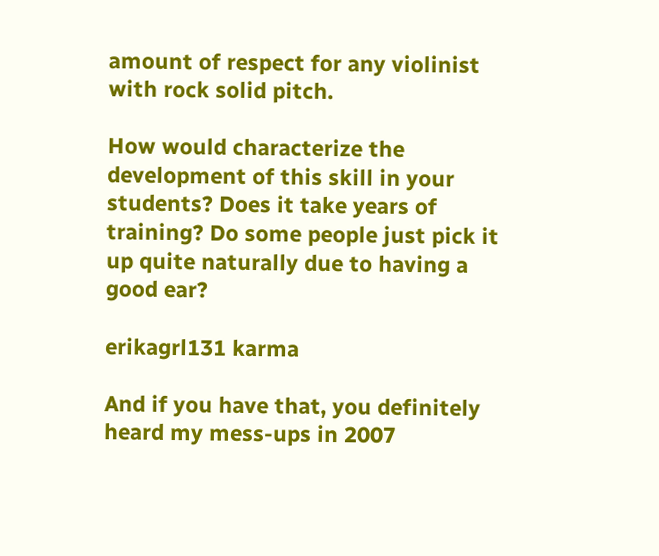amount of respect for any violinist with rock solid pitch.

How would characterize the development of this skill in your students? Does it take years of training? Do some people just pick it up quite naturally due to having a good ear?

erikagrl131 karma

And if you have that, you definitely heard my mess-ups in 2007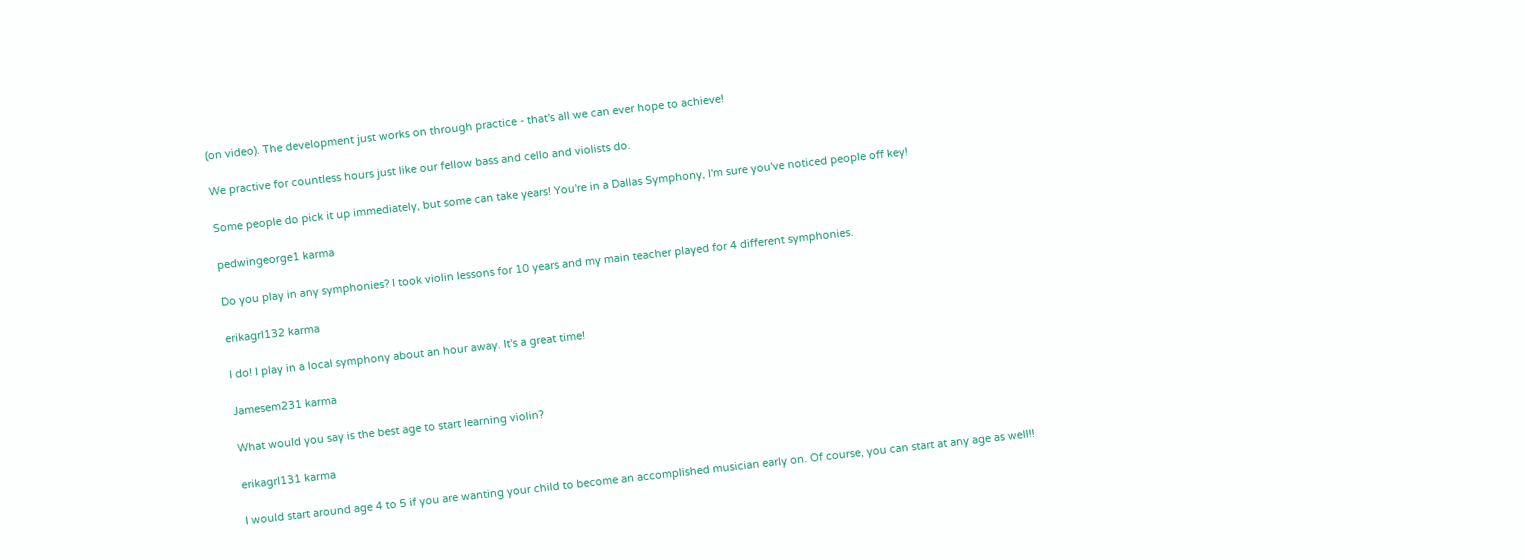(on video). The development just works on through practice - that's all we can ever hope to achieve!

We practive for countless hours just like our fellow bass and cello and violists do.

Some people do pick it up immediately, but some can take years! You're in a Dallas Symphony, I'm sure you've noticed people off key!

pedwingeorge1 karma

Do you play in any symphonies? I took violin lessons for 10 years and my main teacher played for 4 different symphonies.

erikagrl132 karma

I do! I play in a local symphony about an hour away. It's a great time!

Jamesem231 karma

What would you say is the best age to start learning violin?

erikagrl131 karma

I would start around age 4 to 5 if you are wanting your child to become an accomplished musician early on. Of course, you can start at any age as well!!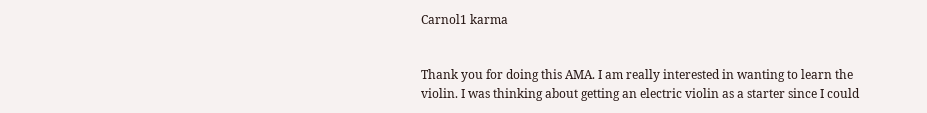Carnol1 karma


Thank you for doing this AMA. I am really interested in wanting to learn the violin. I was thinking about getting an electric violin as a starter since I could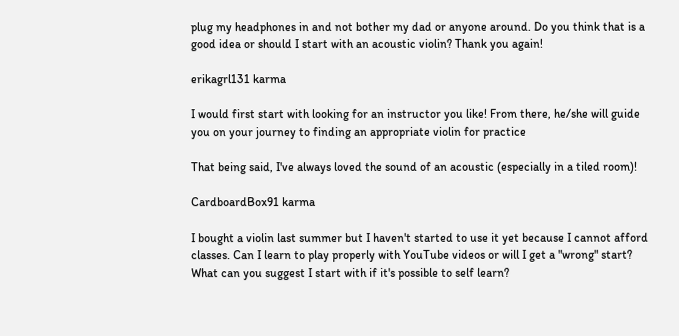plug my headphones in and not bother my dad or anyone around. Do you think that is a good idea or should I start with an acoustic violin? Thank you again!

erikagrl131 karma

I would first start with looking for an instructor you like! From there, he/she will guide you on your journey to finding an appropriate violin for practice

That being said, I've always loved the sound of an acoustic (especially in a tiled room)!

CardboardBox91 karma

I bought a violin last summer but I haven't started to use it yet because I cannot afford classes. Can I learn to play properly with YouTube videos or will I get a "wrong" start? What can you suggest I start with if it's possible to self learn?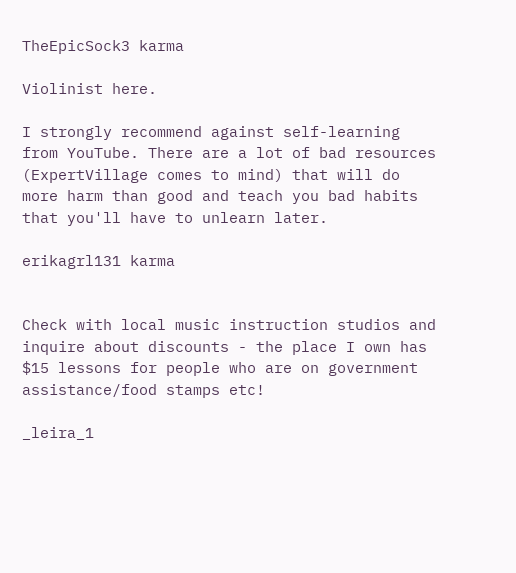TheEpicSock3 karma

Violinist here.

I strongly recommend against self-learning from YouTube. There are a lot of bad resources (ExpertVillage comes to mind) that will do more harm than good and teach you bad habits that you'll have to unlearn later.

erikagrl131 karma


Check with local music instruction studios and inquire about discounts - the place I own has $15 lessons for people who are on government assistance/food stamps etc!

_leira_1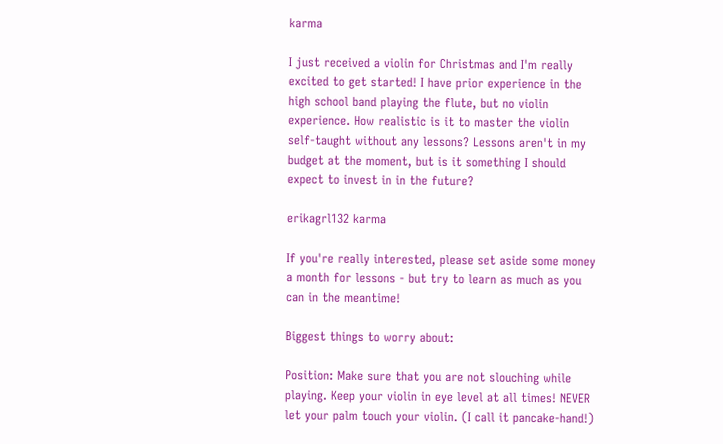karma

I just received a violin for Christmas and I'm really excited to get started! I have prior experience in the high school band playing the flute, but no violin experience. How realistic is it to master the violin self-taught without any lessons? Lessons aren't in my budget at the moment, but is it something I should expect to invest in in the future?

erikagrl132 karma

If you're really interested, please set aside some money a month for lessons - but try to learn as much as you can in the meantime!

Biggest things to worry about:

Position: Make sure that you are not slouching while playing. Keep your violin in eye level at all times! NEVER let your palm touch your violin. (I call it pancake-hand!)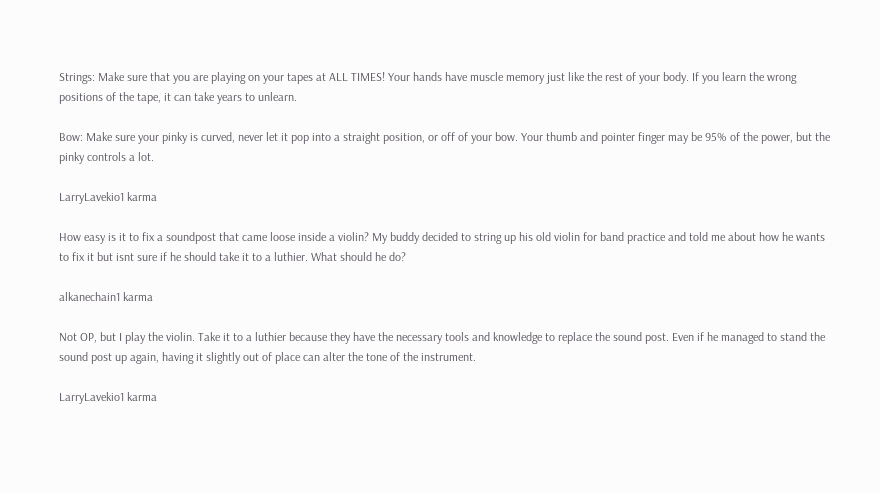Strings: Make sure that you are playing on your tapes at ALL TIMES! Your hands have muscle memory just like the rest of your body. If you learn the wrong positions of the tape, it can take years to unlearn.

Bow: Make sure your pinky is curved, never let it pop into a straight position, or off of your bow. Your thumb and pointer finger may be 95% of the power, but the pinky controls a lot.

LarryLavekio1 karma

How easy is it to fix a soundpost that came loose inside a violin? My buddy decided to string up his old violin for band practice and told me about how he wants to fix it but isnt sure if he should take it to a luthier. What should he do?

alkanechain1 karma

Not OP, but I play the violin. Take it to a luthier because they have the necessary tools and knowledge to replace the sound post. Even if he managed to stand the sound post up again, having it slightly out of place can alter the tone of the instrument.

LarryLavekio1 karma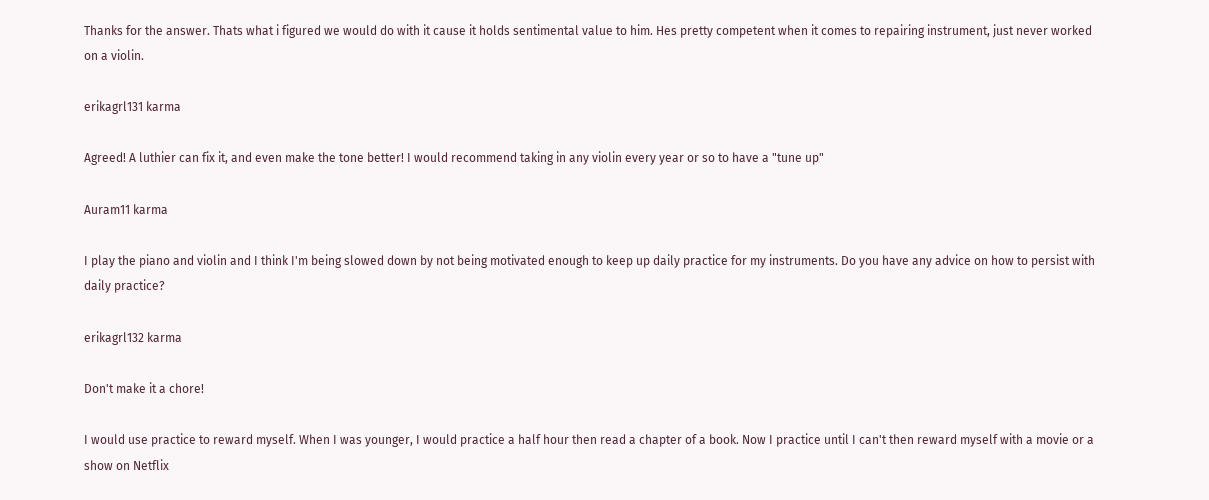Thanks for the answer. Thats what i figured we would do with it cause it holds sentimental value to him. Hes pretty competent when it comes to repairing instrument, just never worked on a violin.

erikagrl131 karma

Agreed! A luthier can fix it, and even make the tone better! I would recommend taking in any violin every year or so to have a "tune up"

Auram11 karma

I play the piano and violin and I think I'm being slowed down by not being motivated enough to keep up daily practice for my instruments. Do you have any advice on how to persist with daily practice?

erikagrl132 karma

Don't make it a chore!

I would use practice to reward myself. When I was younger, I would practice a half hour then read a chapter of a book. Now I practice until I can't then reward myself with a movie or a show on Netflix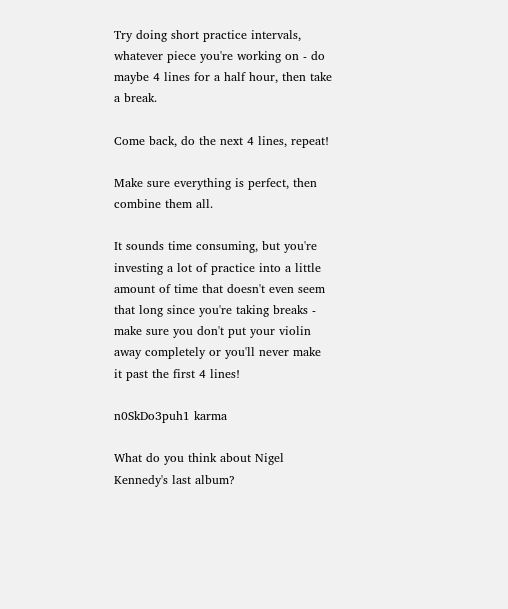Try doing short practice intervals, whatever piece you're working on - do maybe 4 lines for a half hour, then take a break.

Come back, do the next 4 lines, repeat!

Make sure everything is perfect, then combine them all.

It sounds time consuming, but you're investing a lot of practice into a little amount of time that doesn't even seem that long since you're taking breaks - make sure you don't put your violin away completely or you'll never make it past the first 4 lines!

n0SkDo3puh1 karma

What do you think about Nigel Kennedy's last album?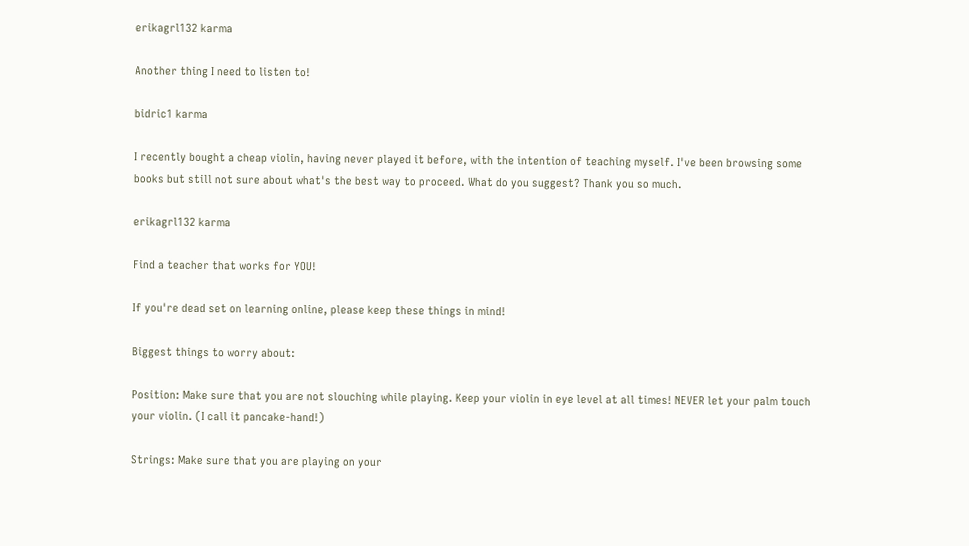erikagrl132 karma

Another thing I need to listen to!

bidric1 karma

I recently bought a cheap violin, having never played it before, with the intention of teaching myself. I've been browsing some books but still not sure about what's the best way to proceed. What do you suggest? Thank you so much.

erikagrl132 karma

Find a teacher that works for YOU!

If you're dead set on learning online, please keep these things in mind!

Biggest things to worry about:

Position: Make sure that you are not slouching while playing. Keep your violin in eye level at all times! NEVER let your palm touch your violin. (I call it pancake-hand!)

Strings: Make sure that you are playing on your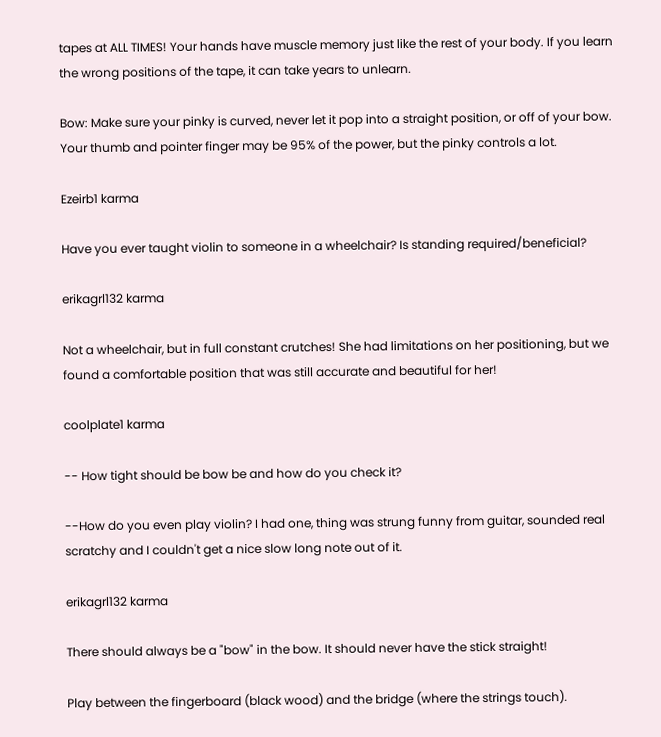tapes at ALL TIMES! Your hands have muscle memory just like the rest of your body. If you learn the wrong positions of the tape, it can take years to unlearn.

Bow: Make sure your pinky is curved, never let it pop into a straight position, or off of your bow. Your thumb and pointer finger may be 95% of the power, but the pinky controls a lot.

Ezeirb1 karma

Have you ever taught violin to someone in a wheelchair? Is standing required/beneficial?

erikagrl132 karma

Not a wheelchair, but in full constant crutches! She had limitations on her positioning, but we found a comfortable position that was still accurate and beautiful for her!

coolplate1 karma

-- How tight should be bow be and how do you check it?

--How do you even play violin? I had one, thing was strung funny from guitar, sounded real scratchy and I couldn't get a nice slow long note out of it.

erikagrl132 karma

There should always be a "bow" in the bow. It should never have the stick straight!

Play between the fingerboard (black wood) and the bridge (where the strings touch).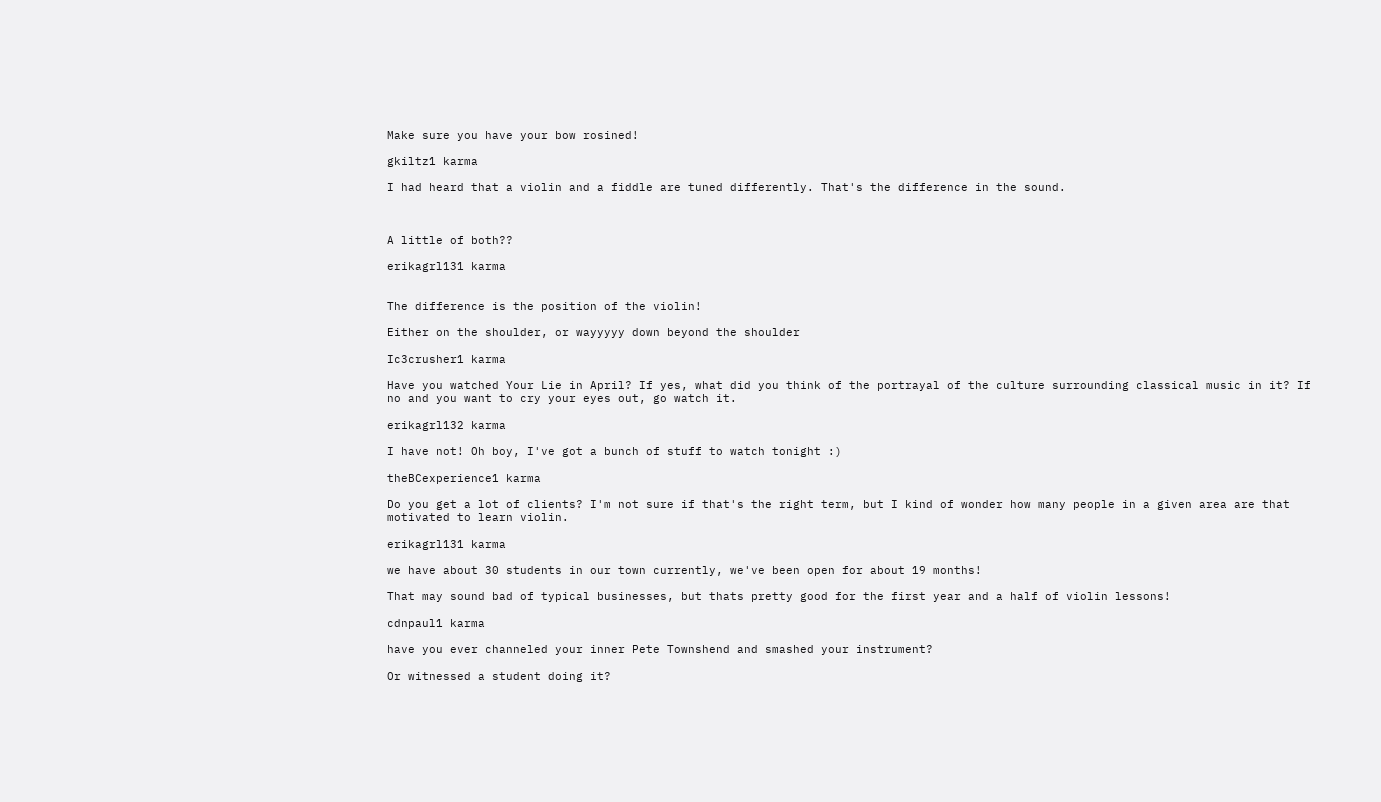Make sure you have your bow rosined!

gkiltz1 karma

I had heard that a violin and a fiddle are tuned differently. That's the difference in the sound.



A little of both??

erikagrl131 karma


The difference is the position of the violin!

Either on the shoulder, or wayyyyy down beyond the shoulder

Ic3crusher1 karma

Have you watched Your Lie in April? If yes, what did you think of the portrayal of the culture surrounding classical music in it? If no and you want to cry your eyes out, go watch it.

erikagrl132 karma

I have not! Oh boy, I've got a bunch of stuff to watch tonight :)

theBCexperience1 karma

Do you get a lot of clients? I'm not sure if that's the right term, but I kind of wonder how many people in a given area are that motivated to learn violin.

erikagrl131 karma

we have about 30 students in our town currently, we've been open for about 19 months!

That may sound bad of typical businesses, but thats pretty good for the first year and a half of violin lessons!

cdnpaul1 karma

have you ever channeled your inner Pete Townshend and smashed your instrument?

Or witnessed a student doing it?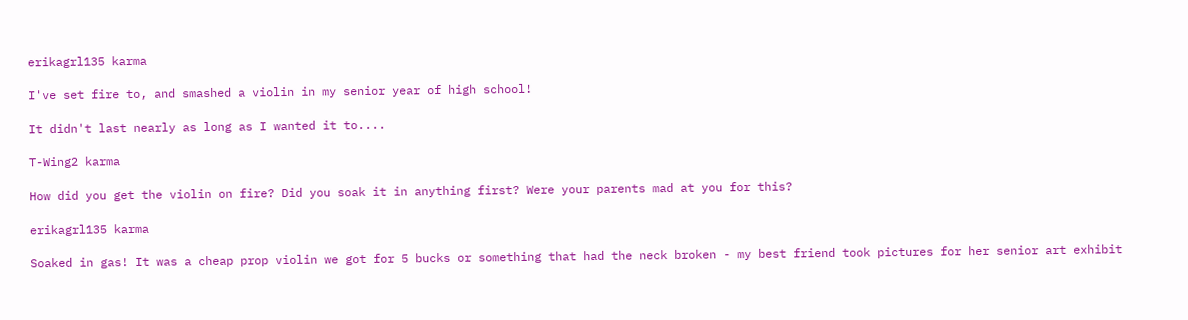erikagrl135 karma

I've set fire to, and smashed a violin in my senior year of high school!

It didn't last nearly as long as I wanted it to....

T-Wing2 karma

How did you get the violin on fire? Did you soak it in anything first? Were your parents mad at you for this?

erikagrl135 karma

Soaked in gas! It was a cheap prop violin we got for 5 bucks or something that had the neck broken - my best friend took pictures for her senior art exhibit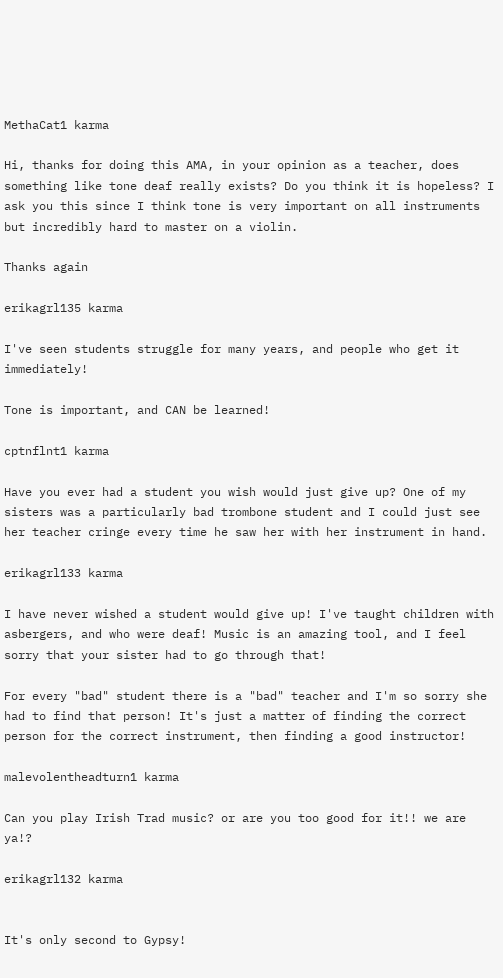MethaCat1 karma

Hi, thanks for doing this AMA, in your opinion as a teacher, does something like tone deaf really exists? Do you think it is hopeless? I ask you this since I think tone is very important on all instruments but incredibly hard to master on a violin.

Thanks again

erikagrl135 karma

I've seen students struggle for many years, and people who get it immediately!

Tone is important, and CAN be learned!

cptnflnt1 karma

Have you ever had a student you wish would just give up? One of my sisters was a particularly bad trombone student and I could just see her teacher cringe every time he saw her with her instrument in hand.

erikagrl133 karma

I have never wished a student would give up! I've taught children with asbergers, and who were deaf! Music is an amazing tool, and I feel sorry that your sister had to go through that!

For every "bad" student there is a "bad" teacher and I'm so sorry she had to find that person! It's just a matter of finding the correct person for the correct instrument, then finding a good instructor!

malevolentheadturn1 karma

Can you play Irish Trad music? or are you too good for it!! we are ya!?

erikagrl132 karma


It's only second to Gypsy!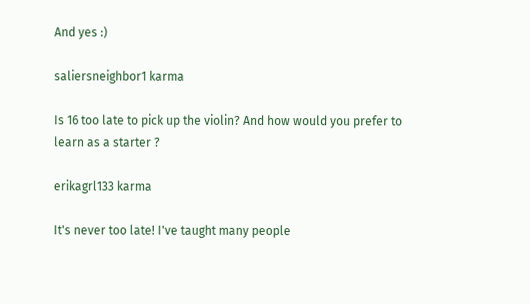And yes :)

saliersneighbor1 karma

Is 16 too late to pick up the violin? And how would you prefer to learn as a starter ?

erikagrl133 karma

It's never too late! I've taught many people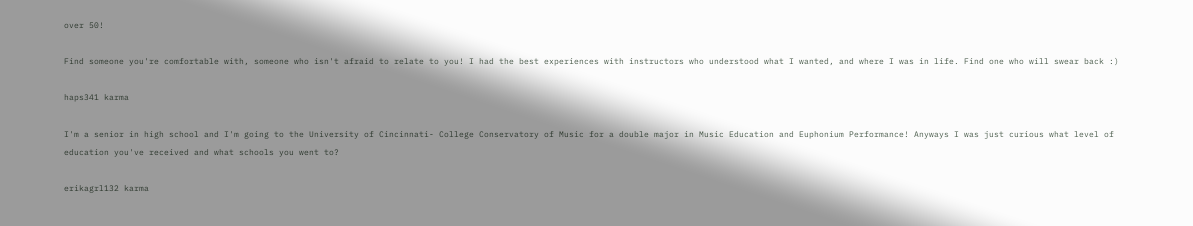over 50!

Find someone you're comfortable with, someone who isn't afraid to relate to you! I had the best experiences with instructors who understood what I wanted, and where I was in life. Find one who will swear back :)

haps341 karma

I'm a senior in high school and I'm going to the University of Cincinnati- College Conservatory of Music for a double major in Music Education and Euphonium Performance! Anyways I was just curious what level of education you've received and what schools you went to?

erikagrl132 karma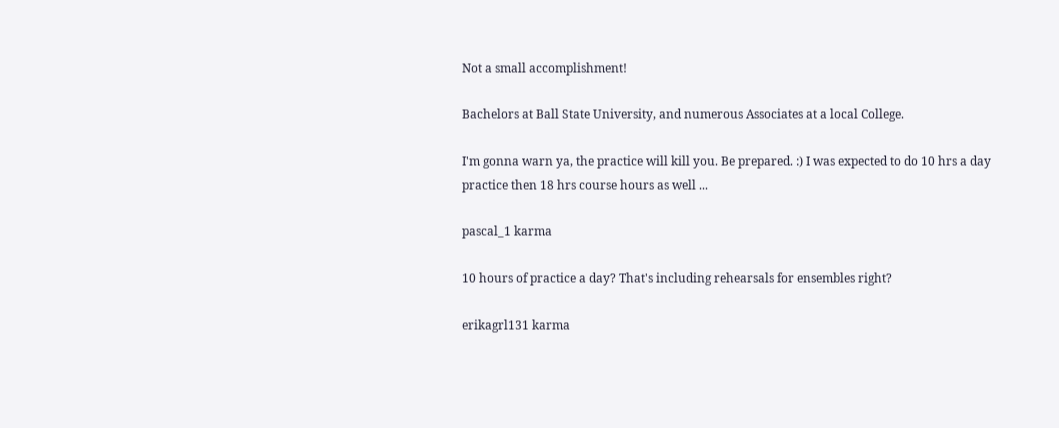Not a small accomplishment!

Bachelors at Ball State University, and numerous Associates at a local College.

I'm gonna warn ya, the practice will kill you. Be prepared. :) I was expected to do 10 hrs a day practice then 18 hrs course hours as well ...

pascal_1 karma

10 hours of practice a day? That's including rehearsals for ensembles right?

erikagrl131 karma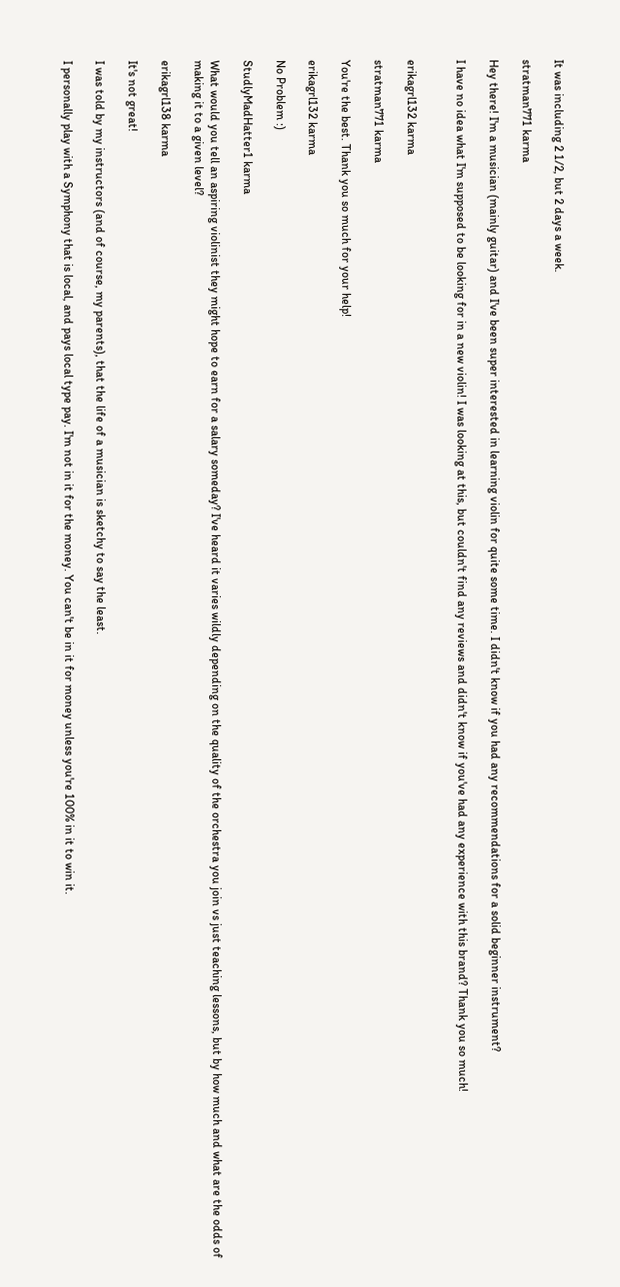It was including 2 1/2, but 2 days a week.

stratman771 karma

Hey there! I'm a musician (mainly guitar) and I've been super interested in learning violin for quite some time. I didn't know if you had any recommendations for a solid beginner instrument?

I have no idea what I'm supposed to be looking for in a new violin! I was looking at this, but couldn't find any reviews and didn't know if you've had any experience with this brand? Thank you so much!


erikagrl132 karma

stratman771 karma

You're the best. Thank you so much for your help!

erikagrl132 karma

No Problem :)

StudlyMadHatter1 karma

What would you tell an aspiring violinist they might hope to earn for a salary someday? I've heard it varies wildly depending on the quality of the orchestra you join vs just teaching lessons, but by how much and what are the odds of making it to a given level?

erikagrl138 karma

It's not great!

I was told by my instructors (and of course, my parents), that the life of a musician is sketchy to say the least.

I personally play with a Symphony that is local, and pays local type pay. I'm not in it for the money. You can't be in it for money unless you're 100% in it to win it.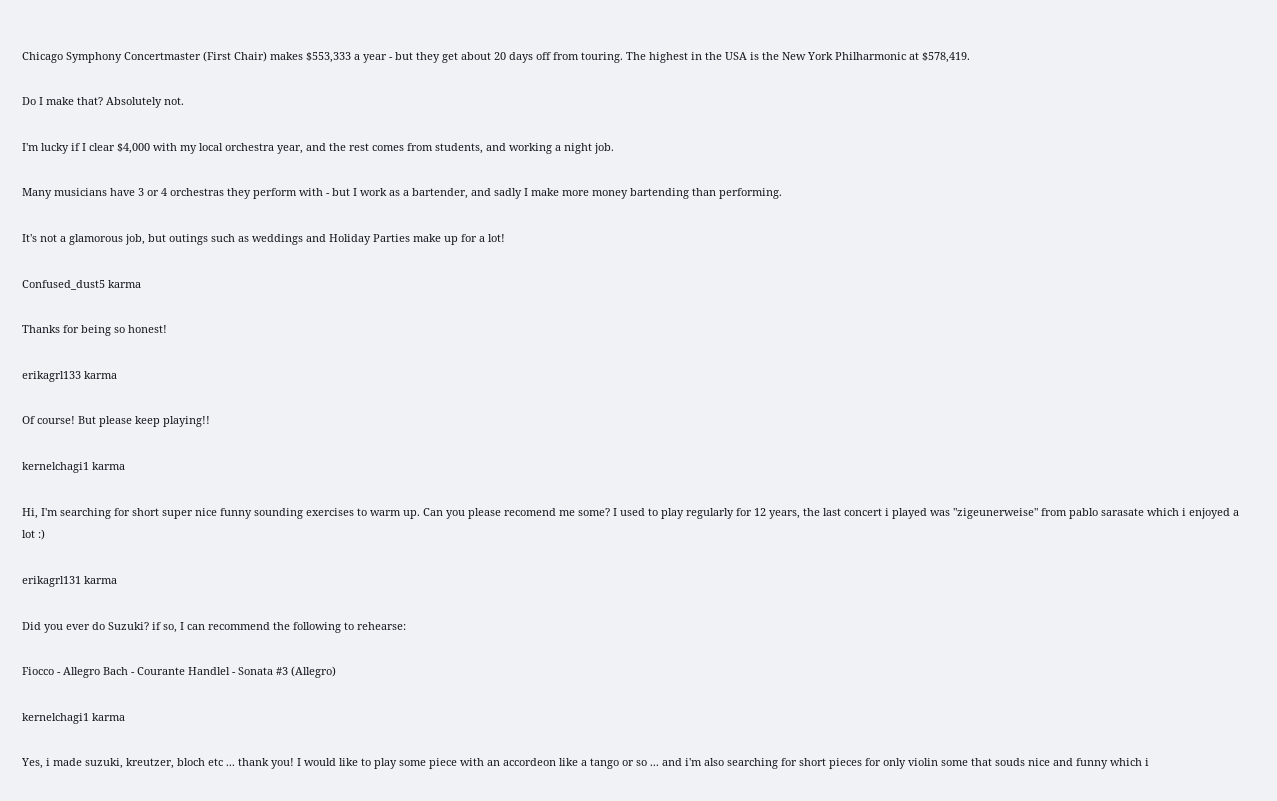Chicago Symphony Concertmaster (First Chair) makes $553,333 a year - but they get about 20 days off from touring. The highest in the USA is the New York Philharmonic at $578,419.

Do I make that? Absolutely not.

I'm lucky if I clear $4,000 with my local orchestra year, and the rest comes from students, and working a night job.

Many musicians have 3 or 4 orchestras they perform with - but I work as a bartender, and sadly I make more money bartending than performing.

It's not a glamorous job, but outings such as weddings and Holiday Parties make up for a lot!

Confused_dust5 karma

Thanks for being so honest!

erikagrl133 karma

Of course! But please keep playing!!

kernelchagi1 karma

Hi, I'm searching for short super nice funny sounding exercises to warm up. Can you please recomend me some? I used to play regularly for 12 years, the last concert i played was "zigeunerweise" from pablo sarasate which i enjoyed a lot :)

erikagrl131 karma

Did you ever do Suzuki? if so, I can recommend the following to rehearse:

Fiocco - Allegro Bach - Courante Handlel - Sonata #3 (Allegro)

kernelchagi1 karma

Yes, i made suzuki, kreutzer, bloch etc ... thank you! I would like to play some piece with an accordeon like a tango or so ... and i'm also searching for short pieces for only violin some that souds nice and funny which i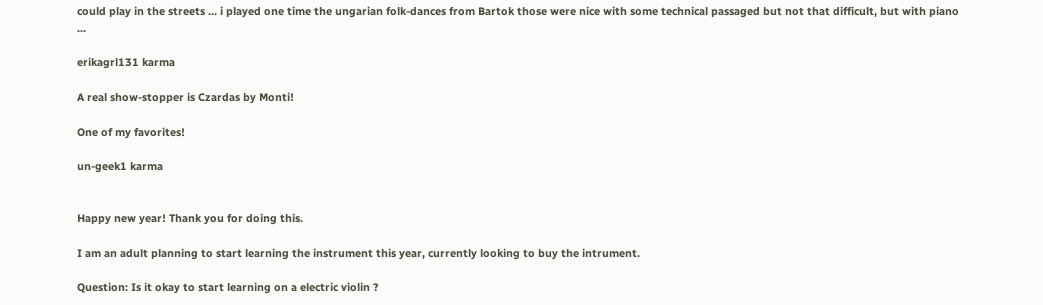could play in the streets ... i played one time the ungarian folk-dances from Bartok those were nice with some technical passaged but not that difficult, but with piano ...

erikagrl131 karma

A real show-stopper is Czardas by Monti!

One of my favorites!

un-geek1 karma


Happy new year! Thank you for doing this.

I am an adult planning to start learning the instrument this year, currently looking to buy the intrument.

Question: Is it okay to start learning on a electric violin ?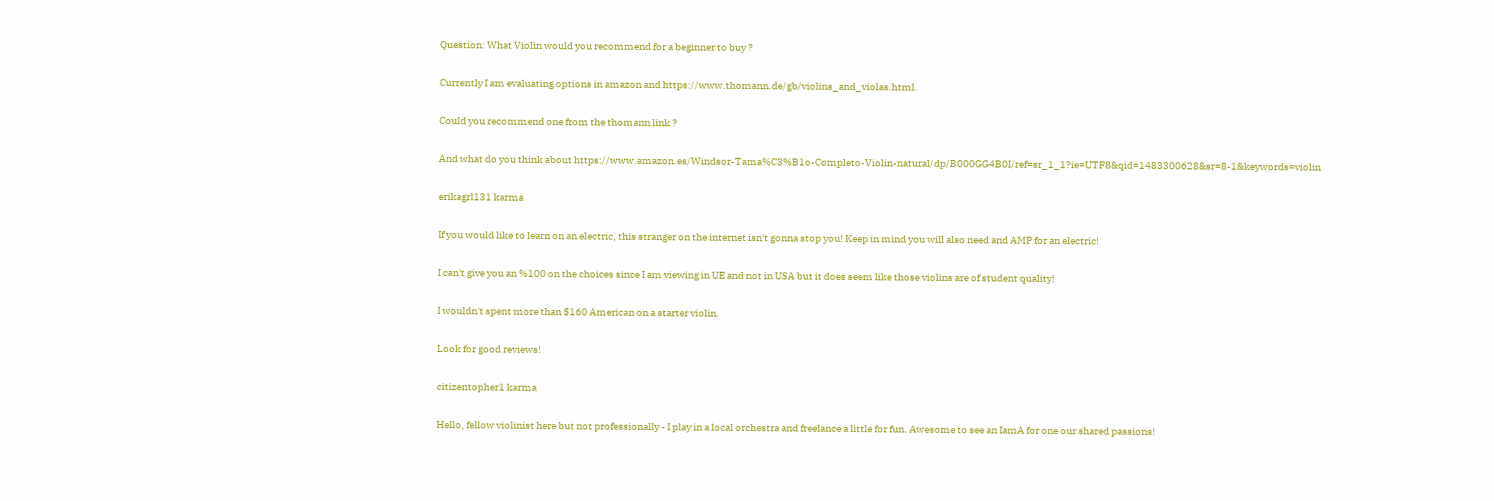Question: What Violin would you recommend for a beginner to buy ?

Currently I am evaluating options in amazon and https://www.thomann.de/gb/violins_and_violas.html.

Could you recommend one from the thomann link ?

And what do you think about https://www.amazon.es/Windsor-Tama%C3%B1o-Completo-Violin-natural/dp/B000GG4B0I/ref=sr_1_1?ie=UTF8&qid=1483300628&sr=8-1&keywords=violin

erikagrl131 karma

If you would like to learn on an electric, this stranger on the internet isn't gonna stop you! Keep in mind you will also need and AMP for an electric!

I can't give you an %100 on the choices since I am viewing in UE and not in USA but it does seem like those violins are of student quality!

I wouldn't spent more than $160 American on a starter violin.

Look for good reviews!

citizentopher1 karma

Hello, fellow violinist here but not professionally - I play in a local orchestra and freelance a little for fun. Awesome to see an IamA for one our shared passions!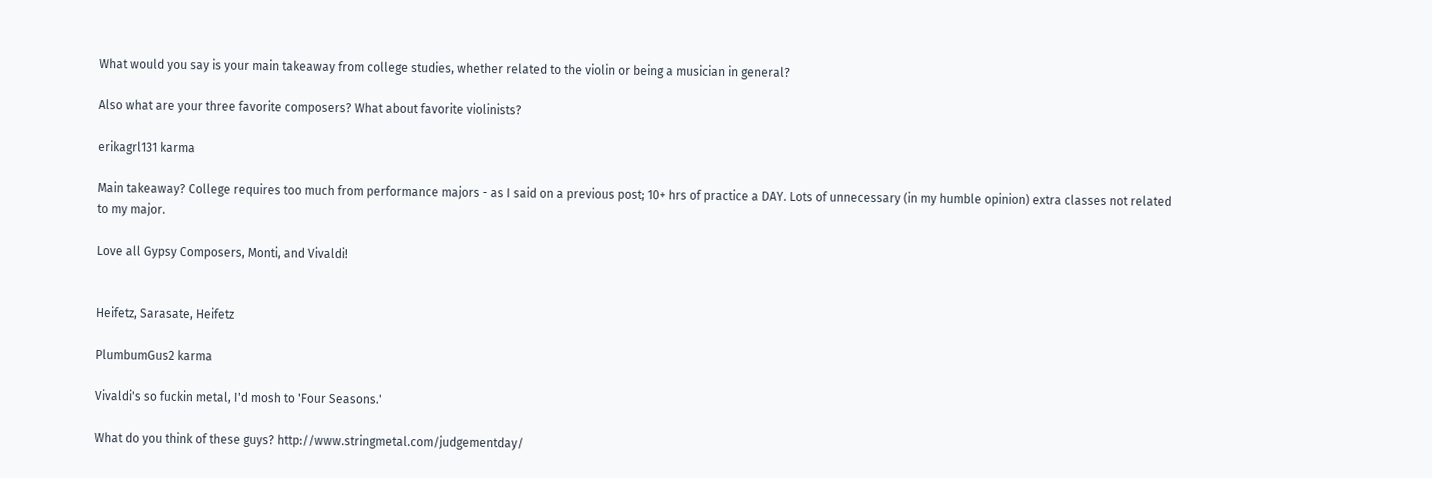What would you say is your main takeaway from college studies, whether related to the violin or being a musician in general?

Also what are your three favorite composers? What about favorite violinists?

erikagrl131 karma

Main takeaway? College requires too much from performance majors - as I said on a previous post; 10+ hrs of practice a DAY. Lots of unnecessary (in my humble opinion) extra classes not related to my major.

Love all Gypsy Composers, Monti, and Vivaldi!


Heifetz, Sarasate, Heifetz

PlumbumGus2 karma

Vivaldi's so fuckin metal, I'd mosh to 'Four Seasons.'

What do you think of these guys? http://www.stringmetal.com/judgementday/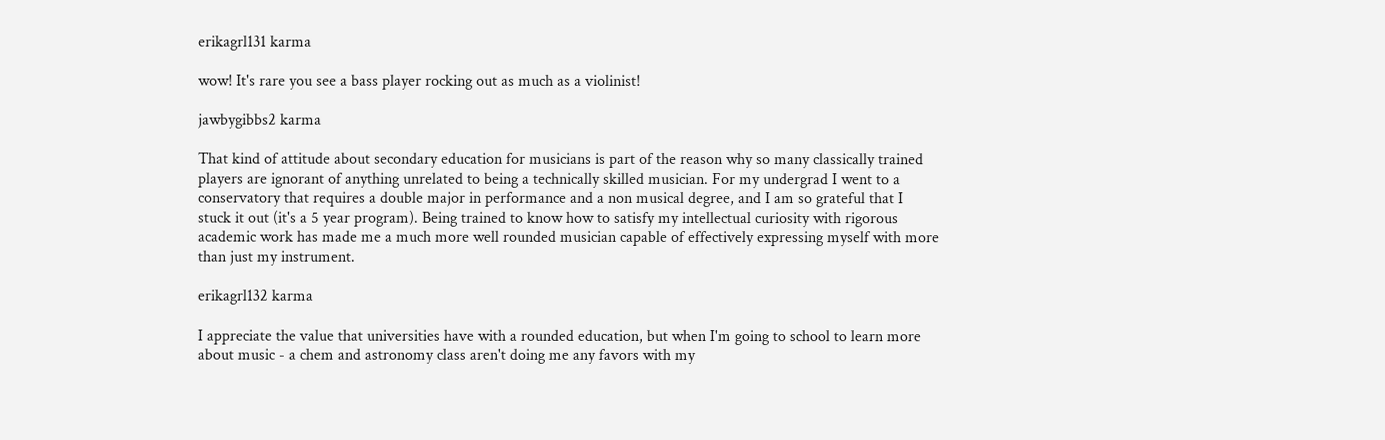erikagrl131 karma

wow! It's rare you see a bass player rocking out as much as a violinist!

jawbygibbs2 karma

That kind of attitude about secondary education for musicians is part of the reason why so many classically trained players are ignorant of anything unrelated to being a technically skilled musician. For my undergrad I went to a conservatory that requires a double major in performance and a non musical degree, and I am so grateful that I stuck it out (it's a 5 year program). Being trained to know how to satisfy my intellectual curiosity with rigorous academic work has made me a much more well rounded musician capable of effectively expressing myself with more than just my instrument.

erikagrl132 karma

I appreciate the value that universities have with a rounded education, but when I'm going to school to learn more about music - a chem and astronomy class aren't doing me any favors with my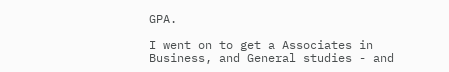GPA.

I went on to get a Associates in Business, and General studies - and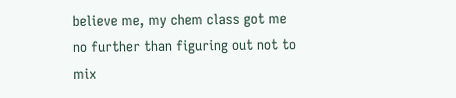believe me, my chem class got me no further than figuring out not to mix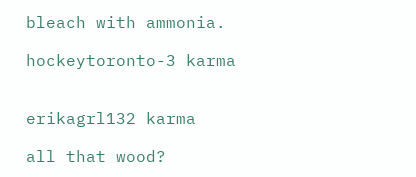bleach with ammonia.

hockeytoronto-3 karma


erikagrl132 karma

all that wood?